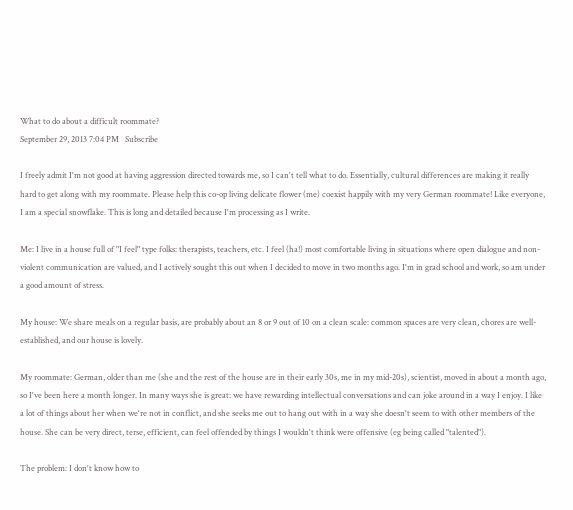What to do about a difficult roommate?
September 29, 2013 7:04 PM   Subscribe

I freely admit I'm not good at having aggression directed towards me, so I can't tell what to do. Essentially, cultural differences are making it really hard to get along with my roommate. Please help this co-op living delicate flower (me) coexist happily with my very German roommate! Like everyone, I am a special snowflake. This is long and detailed because I'm processing as I write.

Me: I live in a house full of "I feel" type folks: therapists, teachers, etc. I feel (ha!) most comfortable living in situations where open dialogue and non-violent communication are valued, and I actively sought this out when I decided to move in two months ago. I'm in grad school and work, so am under a good amount of stress.

My house: We share meals on a regular basis, are probably about an 8 or 9 out of 10 on a clean scale: common spaces are very clean, chores are well-established, and our house is lovely.

My roommate: German, older than me (she and the rest of the house are in their early 30s, me in my mid-20s), scientist, moved in about a month ago, so I've been here a month longer. In many ways she is great: we have rewarding intellectual conversations and can joke around in a way I enjoy. I like a lot of things about her when we're not in conflict, and she seeks me out to hang out with in a way she doesn't seem to with other members of the house. She can be very direct, terse, efficient, can feel offended by things I wouldn't think were offensive (eg being called "talented").

The problem: I don't know how to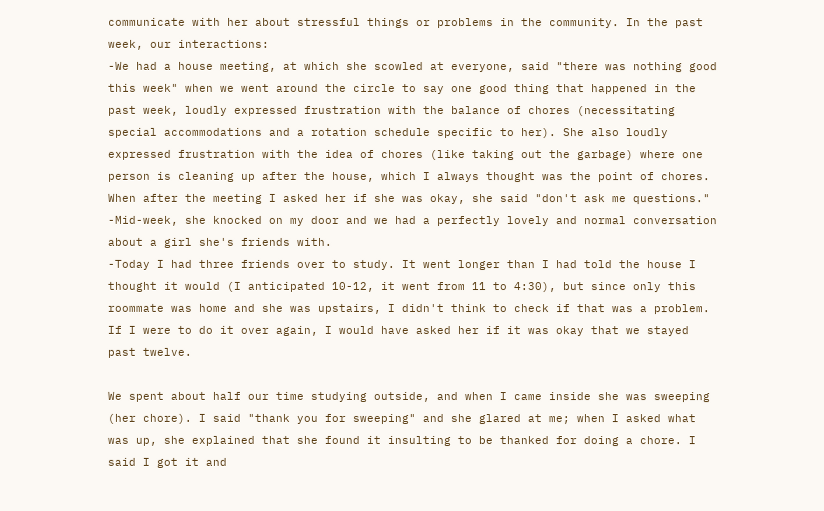communicate with her about stressful things or problems in the community. In the past week, our interactions:
-We had a house meeting, at which she scowled at everyone, said "there was nothing good this week" when we went around the circle to say one good thing that happened in the past week, loudly expressed frustration with the balance of chores (necessitating special accommodations and a rotation schedule specific to her). She also loudly expressed frustration with the idea of chores (like taking out the garbage) where one person is cleaning up after the house, which I always thought was the point of chores. When after the meeting I asked her if she was okay, she said "don't ask me questions."
-Mid-week, she knocked on my door and we had a perfectly lovely and normal conversation about a girl she's friends with.
-Today I had three friends over to study. It went longer than I had told the house I thought it would (I anticipated 10-12, it went from 11 to 4:30), but since only this roommate was home and she was upstairs, I didn't think to check if that was a problem. If I were to do it over again, I would have asked her if it was okay that we stayed past twelve.

We spent about half our time studying outside, and when I came inside she was sweeping (her chore). I said "thank you for sweeping" and she glared at me; when I asked what was up, she explained that she found it insulting to be thanked for doing a chore. I said I got it and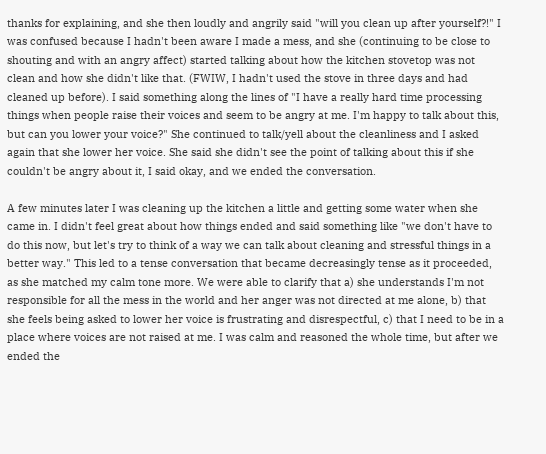thanks for explaining, and she then loudly and angrily said "will you clean up after yourself?!" I was confused because I hadn't been aware I made a mess, and she (continuing to be close to shouting and with an angry affect) started talking about how the kitchen stovetop was not clean and how she didn't like that. (FWIW, I hadn't used the stove in three days and had cleaned up before). I said something along the lines of "I have a really hard time processing things when people raise their voices and seem to be angry at me. I'm happy to talk about this, but can you lower your voice?" She continued to talk/yell about the cleanliness and I asked again that she lower her voice. She said she didn't see the point of talking about this if she couldn't be angry about it, I said okay, and we ended the conversation.

A few minutes later I was cleaning up the kitchen a little and getting some water when she came in. I didn't feel great about how things ended and said something like "we don't have to do this now, but let's try to think of a way we can talk about cleaning and stressful things in a better way." This led to a tense conversation that became decreasingly tense as it proceeded, as she matched my calm tone more. We were able to clarify that a) she understands I'm not responsible for all the mess in the world and her anger was not directed at me alone, b) that she feels being asked to lower her voice is frustrating and disrespectful, c) that I need to be in a place where voices are not raised at me. I was calm and reasoned the whole time, but after we ended the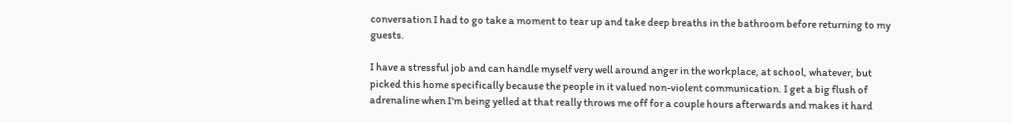conversation I had to go take a moment to tear up and take deep breaths in the bathroom before returning to my guests.

I have a stressful job and can handle myself very well around anger in the workplace, at school, whatever, but picked this home specifically because the people in it valued non-violent communication. I get a big flush of adrenaline when I'm being yelled at that really throws me off for a couple hours afterwards and makes it hard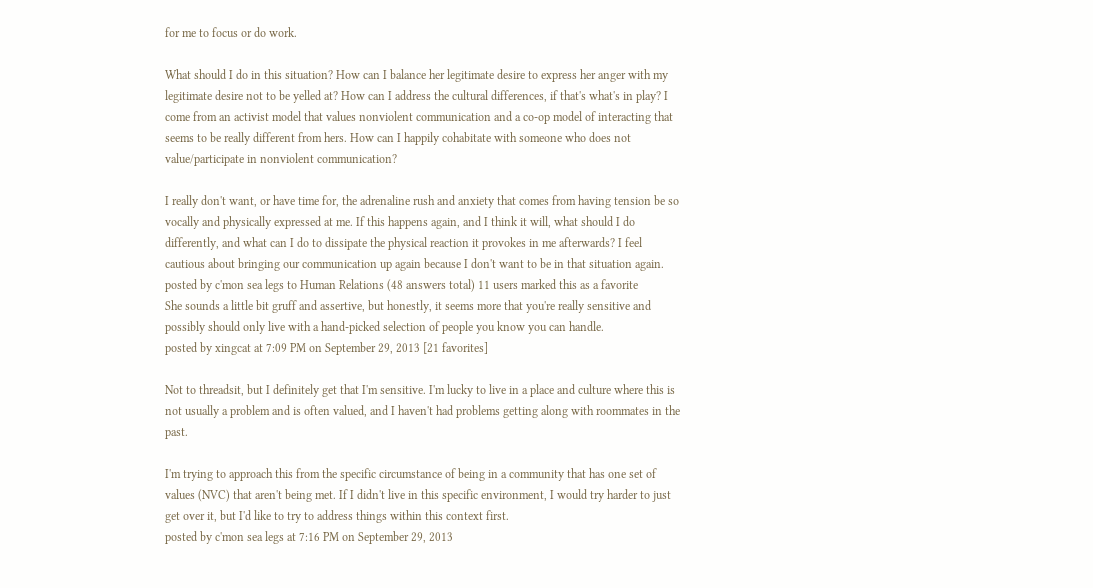for me to focus or do work.

What should I do in this situation? How can I balance her legitimate desire to express her anger with my legitimate desire not to be yelled at? How can I address the cultural differences, if that's what's in play? I come from an activist model that values nonviolent communication and a co-op model of interacting that seems to be really different from hers. How can I happily cohabitate with someone who does not value/participate in nonviolent communication?

I really don't want, or have time for, the adrenaline rush and anxiety that comes from having tension be so vocally and physically expressed at me. If this happens again, and I think it will, what should I do differently, and what can I do to dissipate the physical reaction it provokes in me afterwards? I feel cautious about bringing our communication up again because I don't want to be in that situation again.
posted by c'mon sea legs to Human Relations (48 answers total) 11 users marked this as a favorite
She sounds a little bit gruff and assertive, but honestly, it seems more that you're really sensitive and possibly should only live with a hand-picked selection of people you know you can handle.
posted by xingcat at 7:09 PM on September 29, 2013 [21 favorites]

Not to threadsit, but I definitely get that I'm sensitive. I'm lucky to live in a place and culture where this is not usually a problem and is often valued, and I haven't had problems getting along with roommates in the past.

I'm trying to approach this from the specific circumstance of being in a community that has one set of values (NVC) that aren't being met. If I didn't live in this specific environment, I would try harder to just get over it, but I'd like to try to address things within this context first.
posted by c'mon sea legs at 7:16 PM on September 29, 2013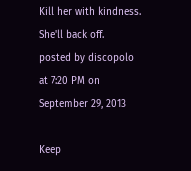Kill her with kindness. She'll back off.
posted by discopolo at 7:20 PM on September 29, 2013

Keep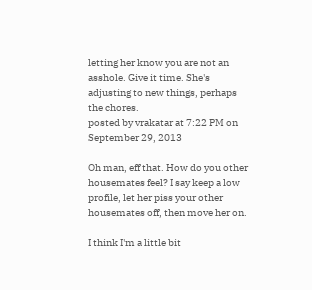letting her know you are not an asshole. Give it time. She's adjusting to new things, perhaps the chores.
posted by vrakatar at 7:22 PM on September 29, 2013

Oh man, eff that. How do you other housemates feel? I say keep a low profile, let her piss your other housemates off, then move her on.

I think I'm a little bit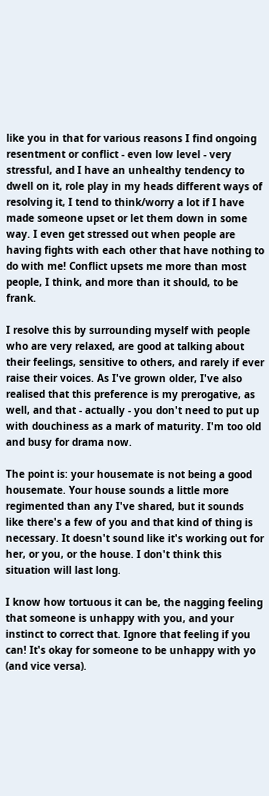like you in that for various reasons I find ongoing resentment or conflict - even low level - very stressful, and I have an unhealthy tendency to dwell on it, role play in my heads different ways of resolving it, I tend to think/worry a lot if I have made someone upset or let them down in some way. I even get stressed out when people are having fights with each other that have nothing to do with me! Conflict upsets me more than most people, I think, and more than it should, to be frank.

I resolve this by surrounding myself with people who are very relaxed, are good at talking about their feelings, sensitive to others, and rarely if ever raise their voices. As I've grown older, I've also realised that this preference is my prerogative, as well, and that - actually - you don't need to put up with douchiness as a mark of maturity. I'm too old and busy for drama now.

The point is: your housemate is not being a good housemate. Your house sounds a little more regimented than any I've shared, but it sounds like there's a few of you and that kind of thing is necessary. It doesn't sound like it's working out for her, or you, or the house. I don't think this situation will last long.

I know how tortuous it can be, the nagging feeling that someone is unhappy with you, and your instinct to correct that. Ignore that feeling if you can! It's okay for someone to be unhappy with yo (and vice versa).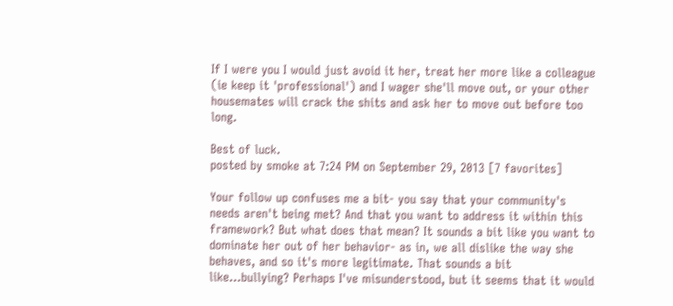If I were you I would just avoid it her, treat her more like a colleague (ie keep it 'professional') and I wager she'll move out, or your other housemates will crack the shits and ask her to move out before too long.

Best of luck.
posted by smoke at 7:24 PM on September 29, 2013 [7 favorites]

Your follow up confuses me a bit- you say that your community's needs aren't being met? And that you want to address it within this framework? But what does that mean? It sounds a bit like you want to dominate her out of her behavior- as in, we all dislike the way she behaves, and so it's more legitimate. That sounds a bit like...bullying? Perhaps I've misunderstood, but it seems that it would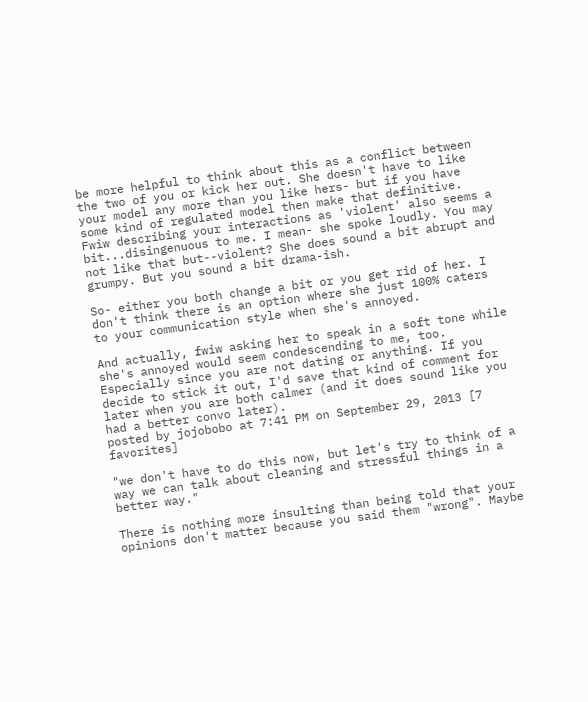be more helpful to think about this as a conflict between the two of you or kick her out. She doesn't have to like your model any more than you like hers- but if you have some kind of regulated model then make that definitive. Fwiw describing your interactions as 'violent' also seems a bit...disingenuous to me. I mean- she spoke loudly. You may not like that but--violent? She does sound a bit abrupt and grumpy. But you sound a bit drama-ish.

So- either you both change a bit or you get rid of her. I don't think there is an option where she just 100% caters to your communication style when she's annoyed.

And actually, fwiw asking her to speak in a soft tone while she's annoyed would seem condescending to me, too. Especially since you are not dating or anything. If you decide to stick it out, I'd save that kind of comment for later when you are both calmer (and it does sound like you had a better convo later).
posted by jojobobo at 7:41 PM on September 29, 2013 [7 favorites]

"we don't have to do this now, but let's try to think of a way we can talk about cleaning and stressful things in a better way."

There is nothing more insulting than being told that your opinions don't matter because you said them "wrong". Maybe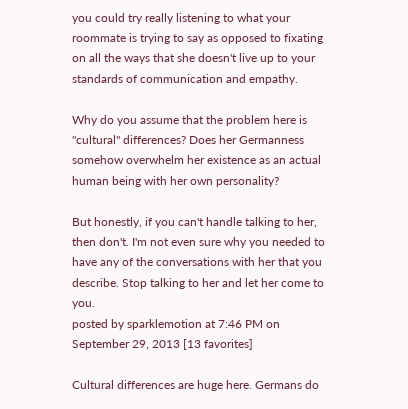you could try really listening to what your roommate is trying to say as opposed to fixating on all the ways that she doesn't live up to your standards of communication and empathy.

Why do you assume that the problem here is "cultural" differences? Does her Germanness somehow overwhelm her existence as an actual human being with her own personality?

But honestly, if you can't handle talking to her, then don't. I'm not even sure why you needed to have any of the conversations with her that you describe. Stop talking to her and let her come to you.
posted by sparklemotion at 7:46 PM on September 29, 2013 [13 favorites]

Cultural differences are huge here. Germans do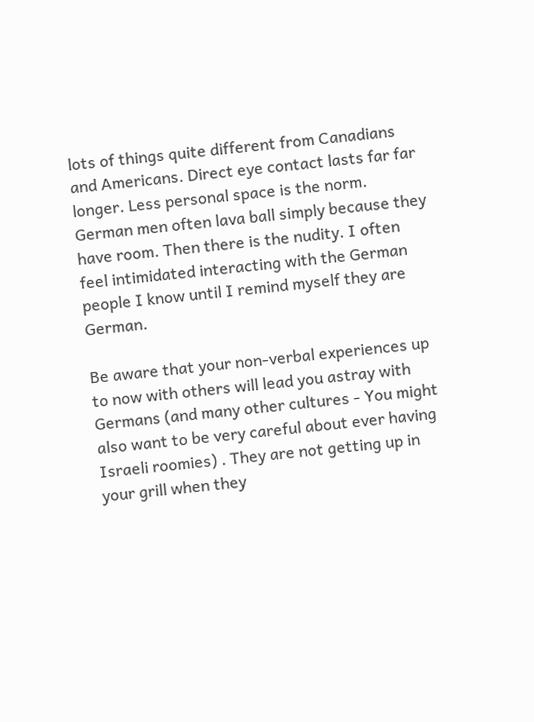lots of things quite different from Canadians and Americans. Direct eye contact lasts far far longer. Less personal space is the norm. German men often lava ball simply because they have room. Then there is the nudity. I often feel intimidated interacting with the German people I know until I remind myself they are German.

Be aware that your non-verbal experiences up to now with others will lead you astray with Germans (and many other cultures - You might also want to be very careful about ever having Israeli roomies) . They are not getting up in your grill when they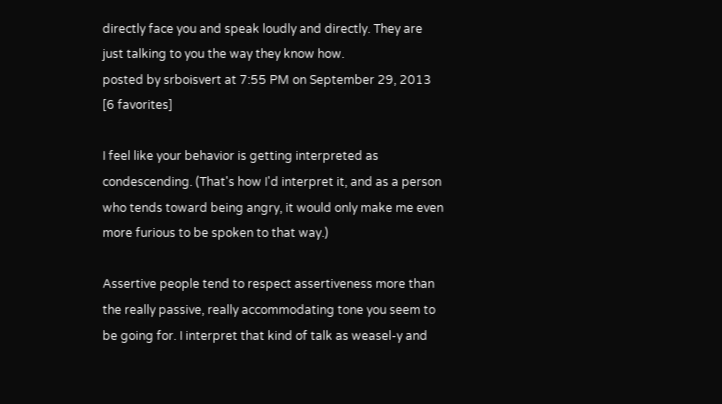directly face you and speak loudly and directly. They are just talking to you the way they know how.
posted by srboisvert at 7:55 PM on September 29, 2013 [6 favorites]

I feel like your behavior is getting interpreted as condescending. (That's how I'd interpret it, and as a person who tends toward being angry, it would only make me even more furious to be spoken to that way.)

Assertive people tend to respect assertiveness more than the really passive, really accommodating tone you seem to be going for. I interpret that kind of talk as weasel-y and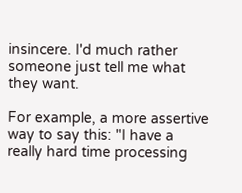insincere. I'd much rather someone just tell me what they want.

For example, a more assertive way to say this: "I have a really hard time processing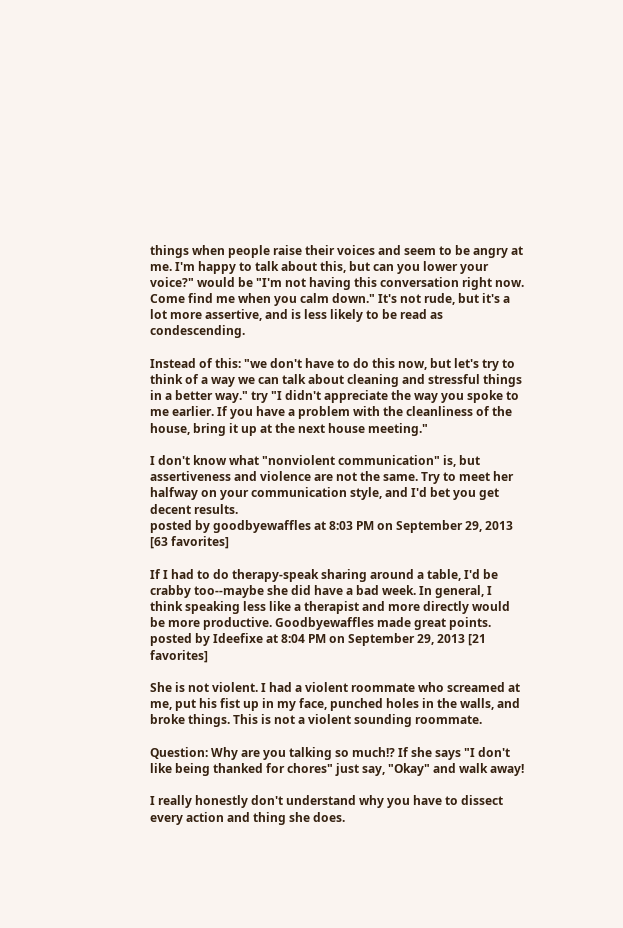things when people raise their voices and seem to be angry at me. I'm happy to talk about this, but can you lower your voice?" would be "I'm not having this conversation right now. Come find me when you calm down." It's not rude, but it's a lot more assertive, and is less likely to be read as condescending.

Instead of this: "we don't have to do this now, but let's try to think of a way we can talk about cleaning and stressful things in a better way." try "I didn't appreciate the way you spoke to me earlier. If you have a problem with the cleanliness of the house, bring it up at the next house meeting."

I don't know what "nonviolent communication" is, but assertiveness and violence are not the same. Try to meet her halfway on your communication style, and I'd bet you get decent results.
posted by goodbyewaffles at 8:03 PM on September 29, 2013 [63 favorites]

If I had to do therapy-speak sharing around a table, I'd be crabby too--maybe she did have a bad week. In general, I think speaking less like a therapist and more directly would be more productive. Goodbyewaffles made great points.
posted by Ideefixe at 8:04 PM on September 29, 2013 [21 favorites]

She is not violent. I had a violent roommate who screamed at me, put his fist up in my face, punched holes in the walls, and broke things. This is not a violent sounding roommate.

Question: Why are you talking so much!? If she says "I don't like being thanked for chores" just say, "Okay" and walk away!

I really honestly don't understand why you have to dissect every action and thing she does.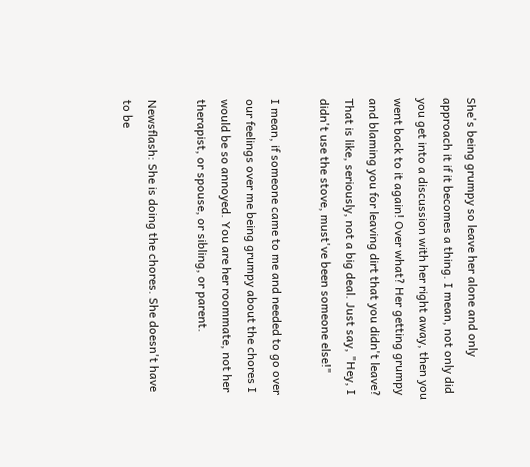She's being grumpy so leave her alone and only approach it if it becomes a thing. I mean, not only did you get into a discussion with her right away, then you went back to it again! Over what? Her getting grumpy and blaming you for leaving dirt that you didn't leave? That is like, seriously, not a big deal. Just say, "Hey, I didn't use the stove, must've been someone else!"

I mean, if someone came to me and needed to go over our feelings over me being grumpy about the chores I would be so annoyed. You are her roommate, not her therapist, or spouse, or sibling, or parent.

Newsflash: She is doing the chores. She doesn't have to be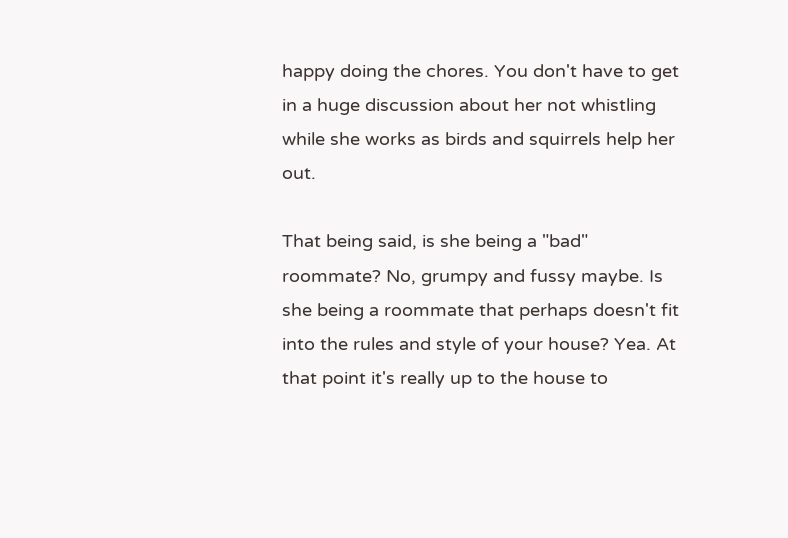happy doing the chores. You don't have to get in a huge discussion about her not whistling while she works as birds and squirrels help her out.

That being said, is she being a "bad" roommate? No, grumpy and fussy maybe. Is she being a roommate that perhaps doesn't fit into the rules and style of your house? Yea. At that point it's really up to the house to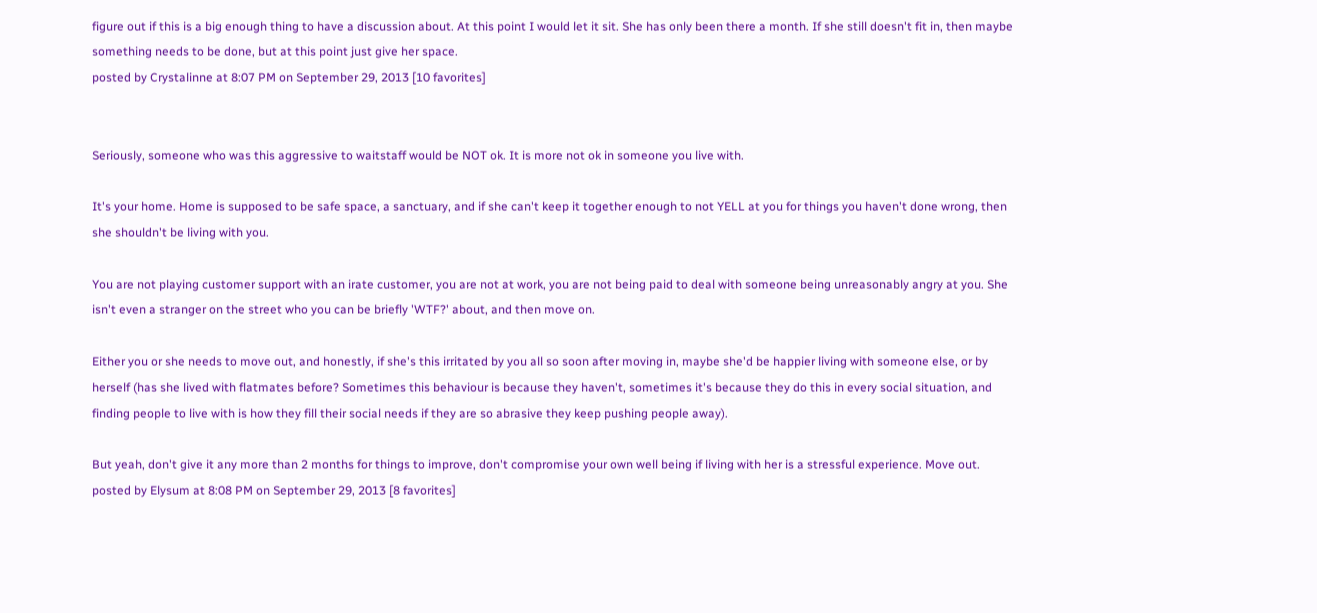figure out if this is a big enough thing to have a discussion about. At this point I would let it sit. She has only been there a month. If she still doesn't fit in, then maybe something needs to be done, but at this point just give her space.
posted by Crystalinne at 8:07 PM on September 29, 2013 [10 favorites]


Seriously, someone who was this aggressive to waitstaff would be NOT ok. It is more not ok in someone you live with.

It's your home. Home is supposed to be safe space, a sanctuary, and if she can't keep it together enough to not YELL at you for things you haven't done wrong, then she shouldn't be living with you.

You are not playing customer support with an irate customer, you are not at work, you are not being paid to deal with someone being unreasonably angry at you. She isn't even a stranger on the street who you can be briefly 'WTF?' about, and then move on.

Either you or she needs to move out, and honestly, if she's this irritated by you all so soon after moving in, maybe she'd be happier living with someone else, or by herself (has she lived with flatmates before? Sometimes this behaviour is because they haven't, sometimes it's because they do this in every social situation, and finding people to live with is how they fill their social needs if they are so abrasive they keep pushing people away).

But yeah, don't give it any more than 2 months for things to improve, don't compromise your own well being if living with her is a stressful experience. Move out.
posted by Elysum at 8:08 PM on September 29, 2013 [8 favorites]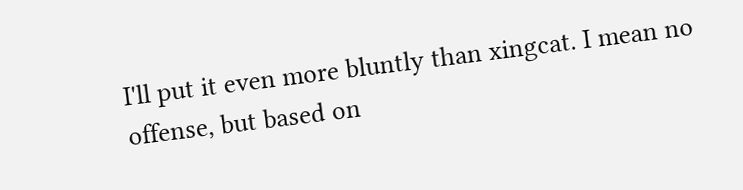I'll put it even more bluntly than xingcat. I mean no offense, but based on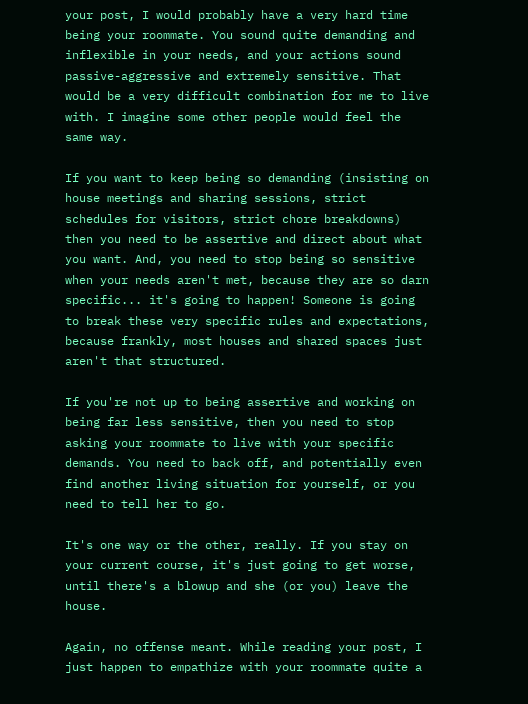your post, I would probably have a very hard time being your roommate. You sound quite demanding and inflexible in your needs, and your actions sound passive-aggressive and extremely sensitive. That would be a very difficult combination for me to live with. I imagine some other people would feel the same way.

If you want to keep being so demanding (insisting on house meetings and sharing sessions, strict schedules for visitors, strict chore breakdowns) then you need to be assertive and direct about what you want. And, you need to stop being so sensitive when your needs aren't met, because they are so darn specific... it's going to happen! Someone is going to break these very specific rules and expectations, because frankly, most houses and shared spaces just aren't that structured.

If you're not up to being assertive and working on being far less sensitive, then you need to stop asking your roommate to live with your specific demands. You need to back off, and potentially even find another living situation for yourself, or you need to tell her to go.

It's one way or the other, really. If you stay on your current course, it's just going to get worse, until there's a blowup and she (or you) leave the house.

Again, no offense meant. While reading your post, I just happen to empathize with your roommate quite a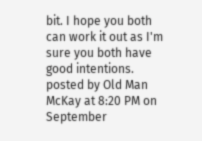bit. I hope you both can work it out as I'm sure you both have good intentions.
posted by Old Man McKay at 8:20 PM on September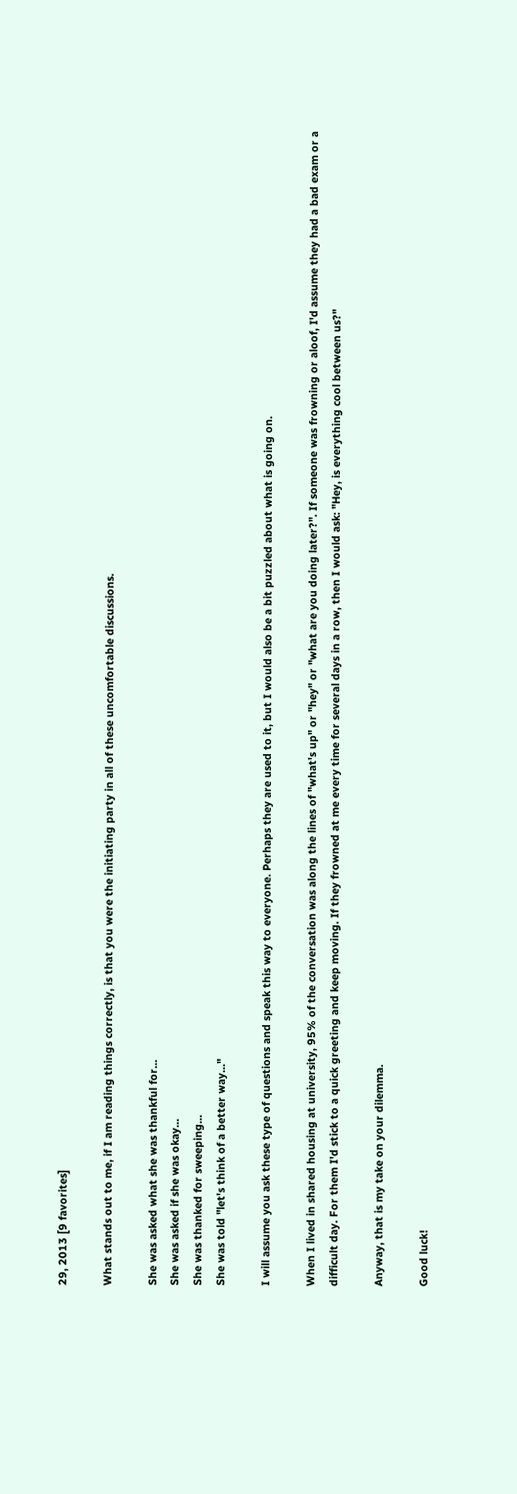29, 2013 [9 favorites]

What stands out to me, if I am reading things correctly, is that you were the initiating party in all of these uncomfortable discussions.

She was asked what she was thankful for...
She was asked if she was okay...
She was thanked for sweeping...
She was told "let's think of a better way..."

I will assume you ask these type of questions and speak this way to everyone. Perhaps they are used to it, but I would also be a bit puzzled about what is going on.

When I lived in shared housing at university, 95% of the conversation was along the lines of "what's up" or "hey" or "what are you doing later?". If someone was frowning or aloof, I'd assume they had a bad exam or a difficult day. For them I'd stick to a quick greeting and keep moving. If they frowned at me every time for several days in a row, then I would ask: "Hey, is everything cool between us?"

Anyway, that is my take on your dilemma.

Good luck!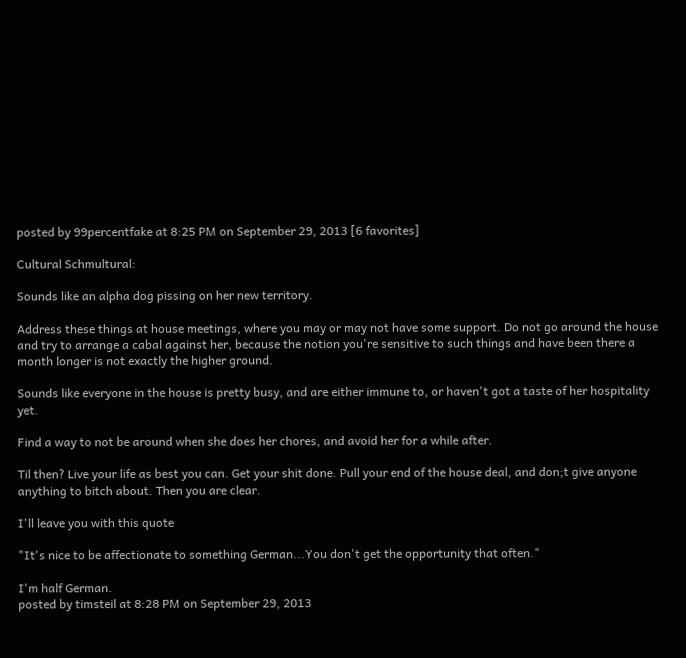posted by 99percentfake at 8:25 PM on September 29, 2013 [6 favorites]

Cultural Schmultural:

Sounds like an alpha dog pissing on her new territory.

Address these things at house meetings, where you may or may not have some support. Do not go around the house and try to arrange a cabal against her, because the notion you're sensitive to such things and have been there a month longer is not exactly the higher ground.

Sounds like everyone in the house is pretty busy, and are either immune to, or haven't got a taste of her hospitality yet.

Find a way to not be around when she does her chores, and avoid her for a while after.

Til then? Live your life as best you can. Get your shit done. Pull your end of the house deal, and don;t give anyone anything to bitch about. Then you are clear.

I'll leave you with this quote

"It's nice to be affectionate to something German...You don't get the opportunity that often."

I'm half German.
posted by timsteil at 8:28 PM on September 29, 2013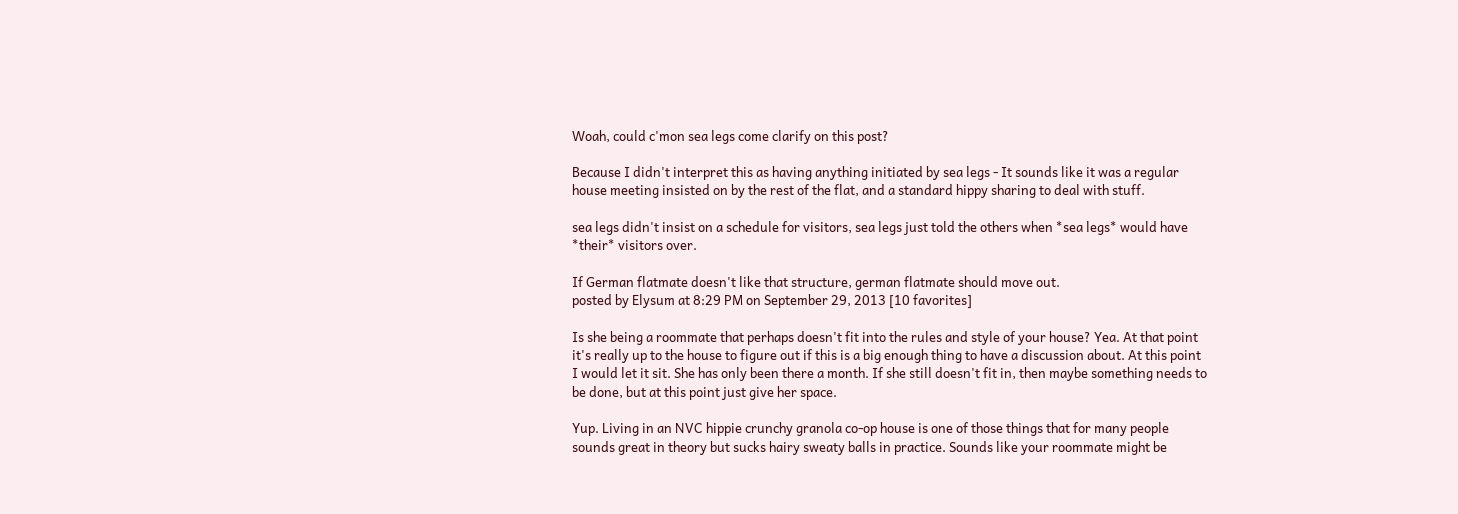Woah, could c'mon sea legs come clarify on this post?

Because I didn't interpret this as having anything initiated by sea legs - It sounds like it was a regular house meeting insisted on by the rest of the flat, and a standard hippy sharing to deal with stuff.

sea legs didn't insist on a schedule for visitors, sea legs just told the others when *sea legs* would have *their* visitors over.

If German flatmate doesn't like that structure, german flatmate should move out.
posted by Elysum at 8:29 PM on September 29, 2013 [10 favorites]

Is she being a roommate that perhaps doesn't fit into the rules and style of your house? Yea. At that point it's really up to the house to figure out if this is a big enough thing to have a discussion about. At this point I would let it sit. She has only been there a month. If she still doesn't fit in, then maybe something needs to be done, but at this point just give her space.

Yup. Living in an NVC hippie crunchy granola co-op house is one of those things that for many people sounds great in theory but sucks hairy sweaty balls in practice. Sounds like your roommate might be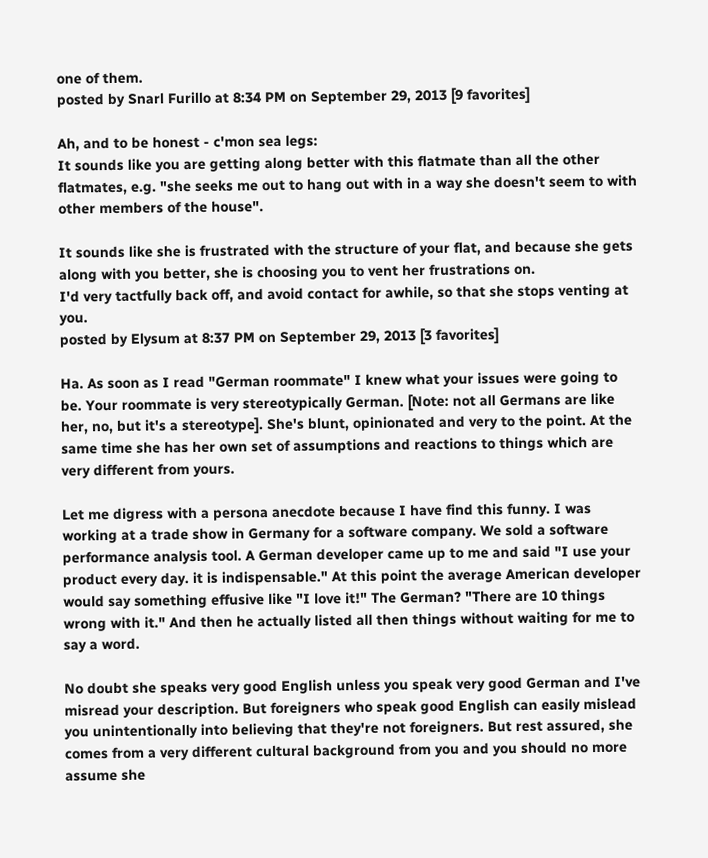one of them.
posted by Snarl Furillo at 8:34 PM on September 29, 2013 [9 favorites]

Ah, and to be honest - c'mon sea legs:
It sounds like you are getting along better with this flatmate than all the other flatmates, e.g. "she seeks me out to hang out with in a way she doesn't seem to with other members of the house".

It sounds like she is frustrated with the structure of your flat, and because she gets along with you better, she is choosing you to vent her frustrations on.
I'd very tactfully back off, and avoid contact for awhile, so that she stops venting at you.
posted by Elysum at 8:37 PM on September 29, 2013 [3 favorites]

Ha. As soon as I read "German roommate" I knew what your issues were going to be. Your roommate is very stereotypically German. [Note: not all Germans are like her, no, but it's a stereotype]. She's blunt, opinionated and very to the point. At the same time she has her own set of assumptions and reactions to things which are very different from yours.

Let me digress with a persona anecdote because I have find this funny. I was working at a trade show in Germany for a software company. We sold a software performance analysis tool. A German developer came up to me and said "I use your product every day. it is indispensable." At this point the average American developer would say something effusive like "I love it!" The German? "There are 10 things wrong with it." And then he actually listed all then things without waiting for me to say a word.

No doubt she speaks very good English unless you speak very good German and I've misread your description. But foreigners who speak good English can easily mislead you unintentionally into believing that they're not foreigners. But rest assured, she comes from a very different cultural background from you and you should no more assume she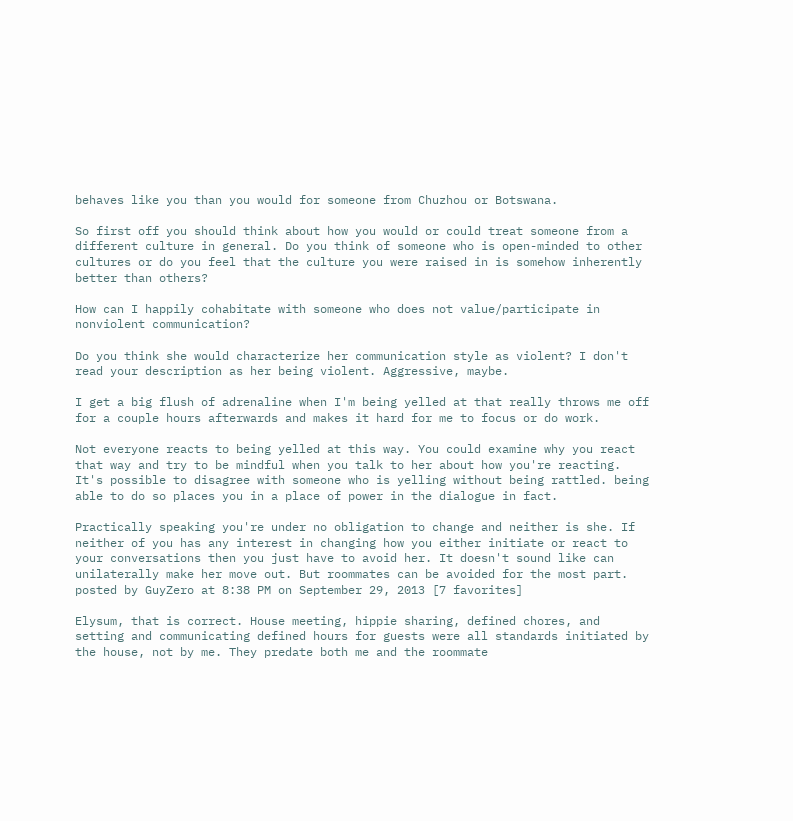behaves like you than you would for someone from Chuzhou or Botswana.

So first off you should think about how you would or could treat someone from a different culture in general. Do you think of someone who is open-minded to other cultures or do you feel that the culture you were raised in is somehow inherently better than others?

How can I happily cohabitate with someone who does not value/participate in nonviolent communication?

Do you think she would characterize her communication style as violent? I don't read your description as her being violent. Aggressive, maybe.

I get a big flush of adrenaline when I'm being yelled at that really throws me off for a couple hours afterwards and makes it hard for me to focus or do work.

Not everyone reacts to being yelled at this way. You could examine why you react that way and try to be mindful when you talk to her about how you're reacting. It's possible to disagree with someone who is yelling without being rattled. being able to do so places you in a place of power in the dialogue in fact.

Practically speaking you're under no obligation to change and neither is she. If neither of you has any interest in changing how you either initiate or react to your conversations then you just have to avoid her. It doesn't sound like can unilaterally make her move out. But roommates can be avoided for the most part.
posted by GuyZero at 8:38 PM on September 29, 2013 [7 favorites]

Elysum, that is correct. House meeting, hippie sharing, defined chores, and setting and communicating defined hours for guests were all standards initiated by the house, not by me. They predate both me and the roommate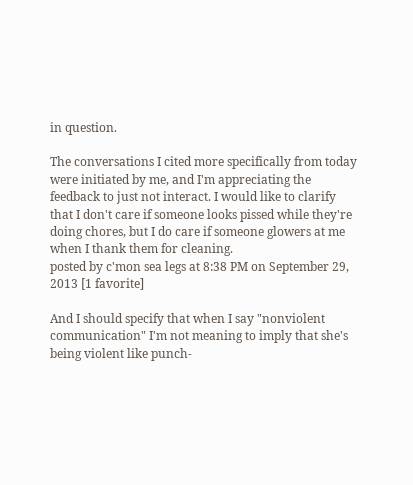in question.

The conversations I cited more specifically from today were initiated by me, and I'm appreciating the feedback to just not interact. I would like to clarify that I don't care if someone looks pissed while they're doing chores, but I do care if someone glowers at me when I thank them for cleaning.
posted by c'mon sea legs at 8:38 PM on September 29, 2013 [1 favorite]

And I should specify that when I say "nonviolent communication" I'm not meaning to imply that she's being violent like punch-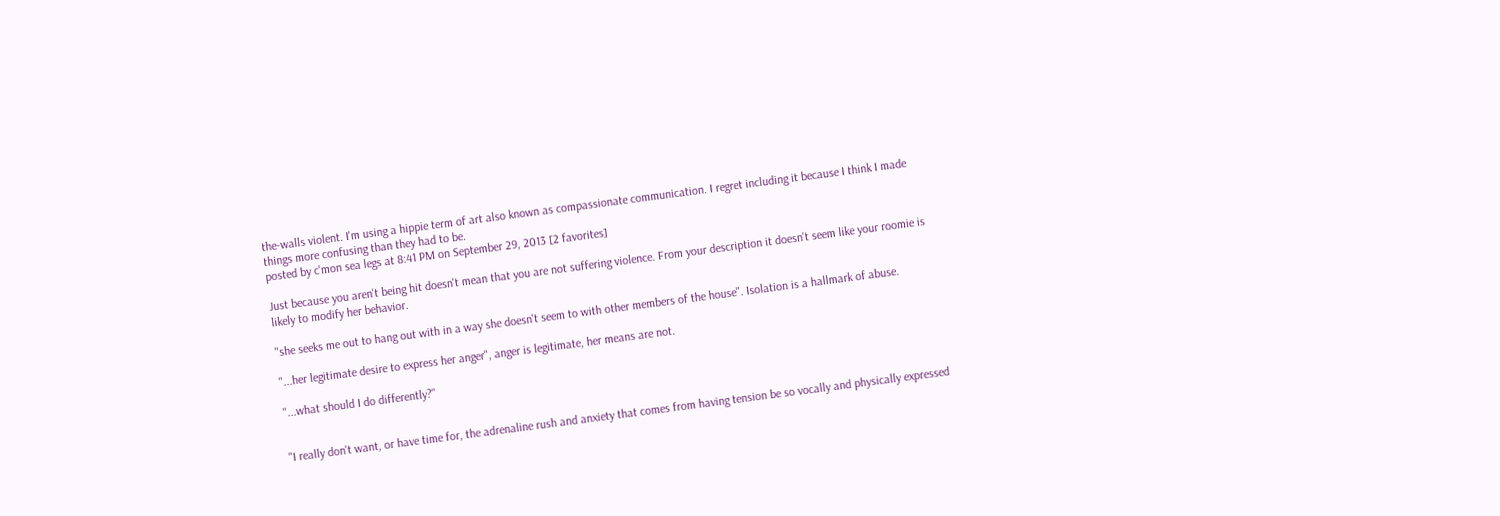the-walls violent. I'm using a hippie term of art also known as compassionate communication. I regret including it because I think I made things more confusing than they had to be.
posted by c'mon sea legs at 8:41 PM on September 29, 2013 [2 favorites]

Just because you aren't being hit doesn't mean that you are not suffering violence. From your description it doesn't seem like your roomie is likely to modify her behavior.

"she seeks me out to hang out with in a way she doesn't seem to with other members of the house". Isolation is a hallmark of abuse.

"...her legitimate desire to express her anger", anger is legitimate, her means are not.

"...what should I do differently?"


"I really don't want, or have time for, the adrenaline rush and anxiety that comes from having tension be so vocally and physically expressed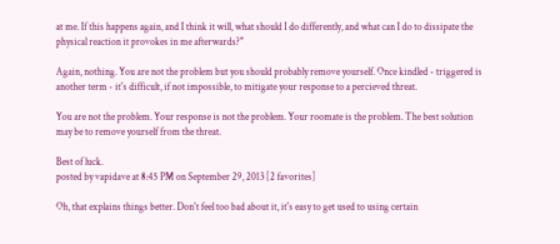at me. If this happens again, and I think it will, what should I do differently, and what can I do to dissipate the physical reaction it provokes in me afterwards?"

Again, nothing. You are not the problem but you should probably remove yourself. Once kindled - triggered is another term - it's difficult, if not impossible, to mitigate your response to a percieved threat.

You are not the problem. Your response is not the problem. Your roomate is the problem. The best solution may be to remove yourself from the threat.

Best of luck.
posted by vapidave at 8:45 PM on September 29, 2013 [2 favorites]

Oh, that explains things better. Don't feel too bad about it, it's easy to get used to using certain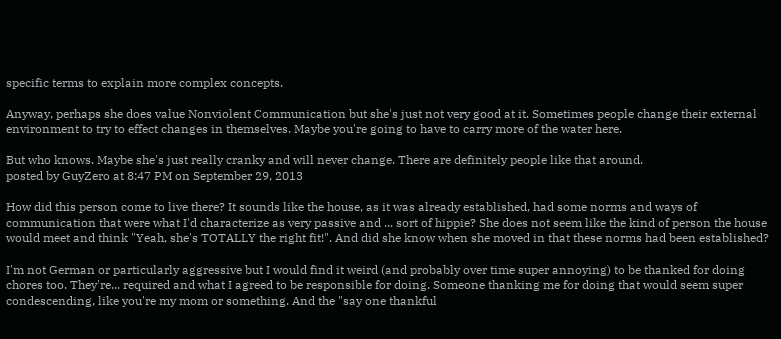specific terms to explain more complex concepts.

Anyway, perhaps she does value Nonviolent Communication but she's just not very good at it. Sometimes people change their external environment to try to effect changes in themselves. Maybe you're going to have to carry more of the water here.

But who knows. Maybe she's just really cranky and will never change. There are definitely people like that around.
posted by GuyZero at 8:47 PM on September 29, 2013

How did this person come to live there? It sounds like the house, as it was already established, had some norms and ways of communication that were what I'd characterize as very passive and ... sort of hippie? She does not seem like the kind of person the house would meet and think "Yeah, she's TOTALLY the right fit!". And did she know when she moved in that these norms had been established?

I'm not German or particularly aggressive but I would find it weird (and probably over time super annoying) to be thanked for doing chores too. They're... required and what I agreed to be responsible for doing. Someone thanking me for doing that would seem super condescending, like you're my mom or something. And the "say one thankful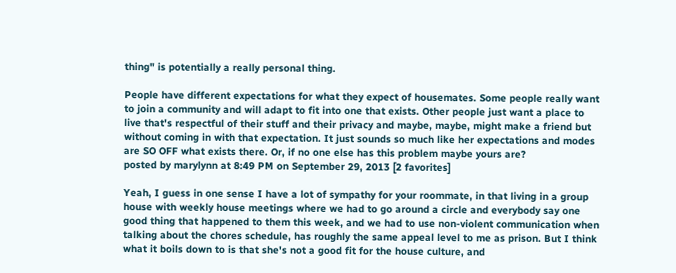thing" is potentially a really personal thing.

People have different expectations for what they expect of housemates. Some people really want to join a community and will adapt to fit into one that exists. Other people just want a place to live that's respectful of their stuff and their privacy and maybe, maybe, might make a friend but without coming in with that expectation. It just sounds so much like her expectations and modes are SO OFF what exists there. Or, if no one else has this problem maybe yours are?
posted by marylynn at 8:49 PM on September 29, 2013 [2 favorites]

Yeah, I guess in one sense I have a lot of sympathy for your roommate, in that living in a group house with weekly house meetings where we had to go around a circle and everybody say one good thing that happened to them this week, and we had to use non-violent communication when talking about the chores schedule, has roughly the same appeal level to me as prison. But I think what it boils down to is that she's not a good fit for the house culture, and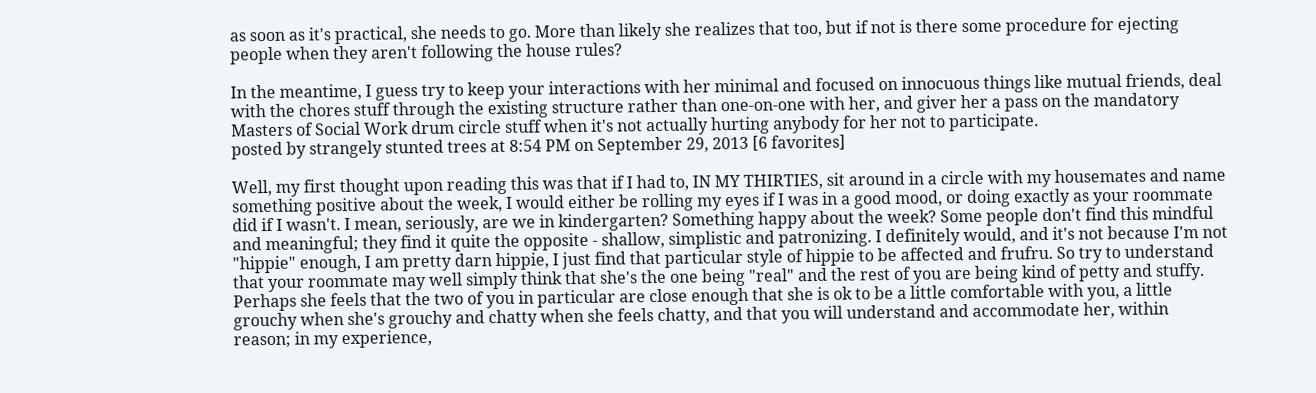as soon as it's practical, she needs to go. More than likely she realizes that too, but if not is there some procedure for ejecting people when they aren't following the house rules?

In the meantime, I guess try to keep your interactions with her minimal and focused on innocuous things like mutual friends, deal with the chores stuff through the existing structure rather than one-on-one with her, and giver her a pass on the mandatory Masters of Social Work drum circle stuff when it's not actually hurting anybody for her not to participate.
posted by strangely stunted trees at 8:54 PM on September 29, 2013 [6 favorites]

Well, my first thought upon reading this was that if I had to, IN MY THIRTIES, sit around in a circle with my housemates and name something positive about the week, I would either be rolling my eyes if I was in a good mood, or doing exactly as your roommate did if I wasn't. I mean, seriously, are we in kindergarten? Something happy about the week? Some people don't find this mindful and meaningful; they find it quite the opposite - shallow, simplistic and patronizing. I definitely would, and it's not because I'm not "hippie" enough, I am pretty darn hippie, I just find that particular style of hippie to be affected and frufru. So try to understand that your roommate may well simply think that she's the one being "real" and the rest of you are being kind of petty and stuffy. Perhaps she feels that the two of you in particular are close enough that she is ok to be a little comfortable with you, a little grouchy when she's grouchy and chatty when she feels chatty, and that you will understand and accommodate her, within reason; in my experience,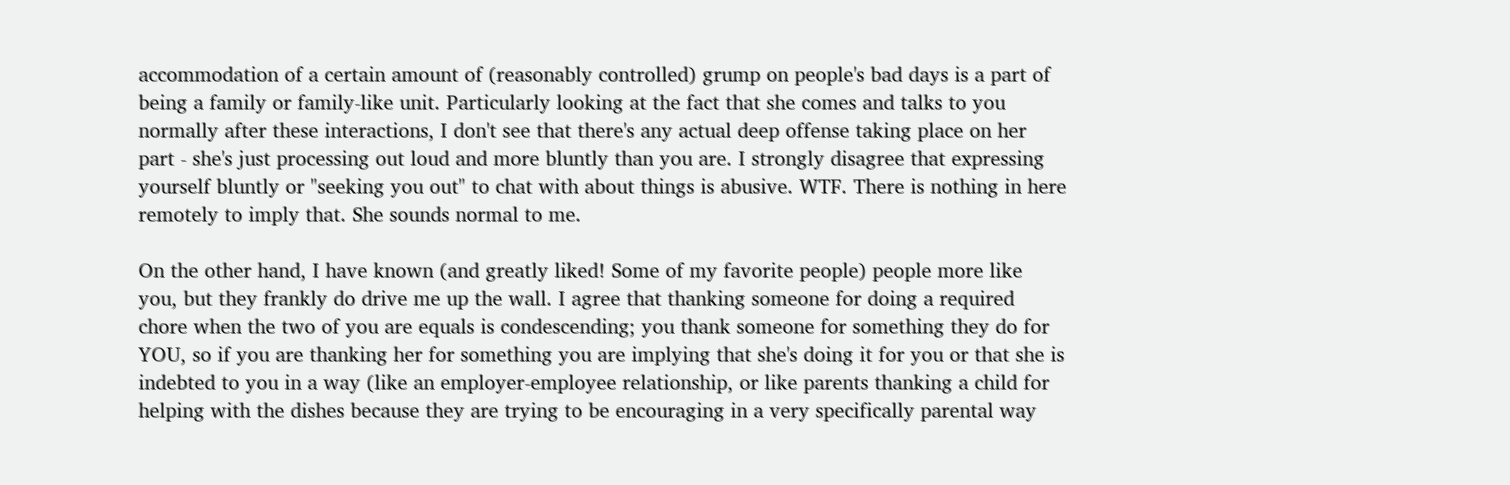accommodation of a certain amount of (reasonably controlled) grump on people's bad days is a part of being a family or family-like unit. Particularly looking at the fact that she comes and talks to you normally after these interactions, I don't see that there's any actual deep offense taking place on her part - she's just processing out loud and more bluntly than you are. I strongly disagree that expressing yourself bluntly or "seeking you out" to chat with about things is abusive. WTF. There is nothing in here remotely to imply that. She sounds normal to me.

On the other hand, I have known (and greatly liked! Some of my favorite people) people more like you, but they frankly do drive me up the wall. I agree that thanking someone for doing a required chore when the two of you are equals is condescending; you thank someone for something they do for YOU, so if you are thanking her for something you are implying that she's doing it for you or that she is indebted to you in a way (like an employer-employee relationship, or like parents thanking a child for helping with the dishes because they are trying to be encouraging in a very specifically parental way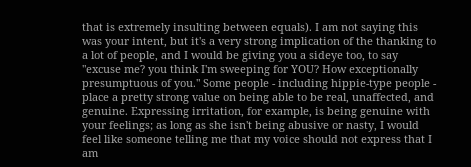that is extremely insulting between equals). I am not saying this was your intent, but it's a very strong implication of the thanking to a lot of people, and I would be giving you a sideye too, to say "excuse me? you think I'm sweeping for YOU? How exceptionally presumptuous of you." Some people - including hippie-type people - place a pretty strong value on being able to be real, unaffected, and genuine. Expressing irritation, for example, is being genuine with your feelings; as long as she isn't being abusive or nasty, I would feel like someone telling me that my voice should not express that I am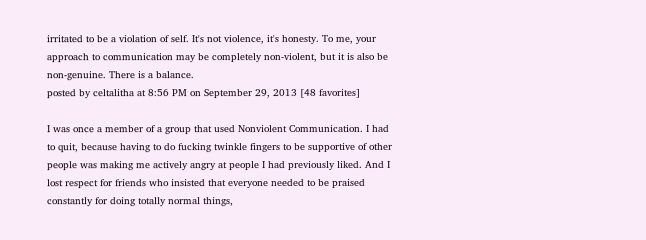irritated to be a violation of self. It's not violence, it's honesty. To me, your approach to communication may be completely non-violent, but it is also be non-genuine. There is a balance.
posted by celtalitha at 8:56 PM on September 29, 2013 [48 favorites]

I was once a member of a group that used Nonviolent Communication. I had to quit, because having to do fucking twinkle fingers to be supportive of other people was making me actively angry at people I had previously liked. And I lost respect for friends who insisted that everyone needed to be praised constantly for doing totally normal things,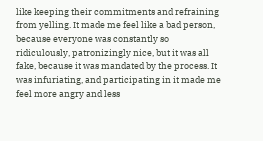like keeping their commitments and refraining from yelling. It made me feel like a bad person, because everyone was constantly so ridiculously, patronizingly nice, but it was all fake, because it was mandated by the process. It was infuriating, and participating in it made me feel more angry and less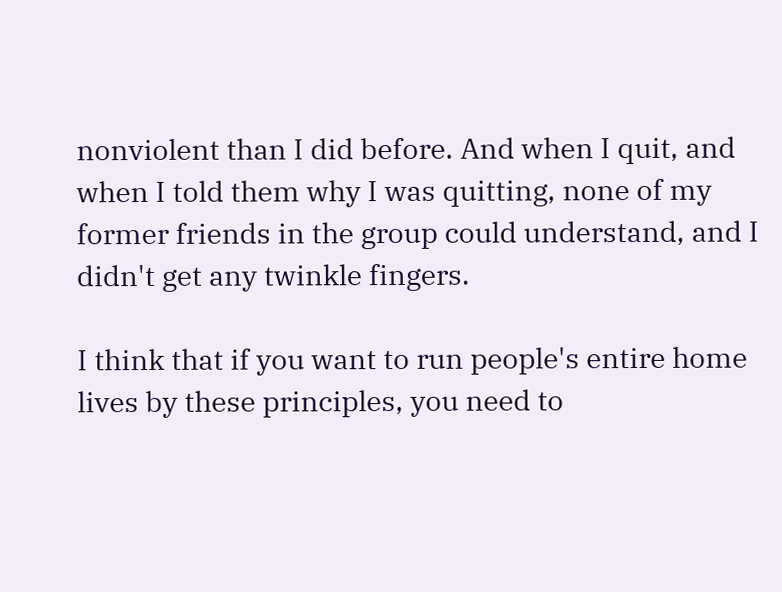nonviolent than I did before. And when I quit, and when I told them why I was quitting, none of my former friends in the group could understand, and I didn't get any twinkle fingers.

I think that if you want to run people's entire home lives by these principles, you need to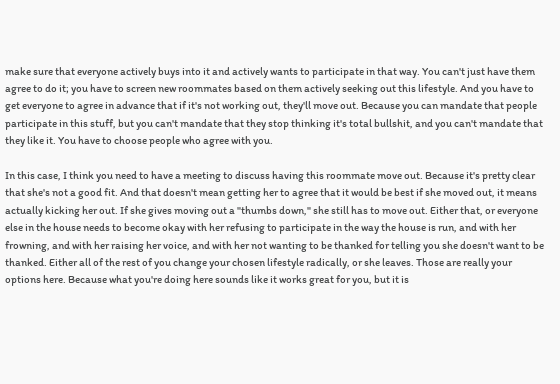make sure that everyone actively buys into it and actively wants to participate in that way. You can't just have them agree to do it; you have to screen new roommates based on them actively seeking out this lifestyle. And you have to get everyone to agree in advance that if it's not working out, they'll move out. Because you can mandate that people participate in this stuff, but you can't mandate that they stop thinking it's total bullshit, and you can't mandate that they like it. You have to choose people who agree with you.

In this case, I think you need to have a meeting to discuss having this roommate move out. Because it's pretty clear that she's not a good fit. And that doesn't mean getting her to agree that it would be best if she moved out, it means actually kicking her out. If she gives moving out a "thumbs down," she still has to move out. Either that, or everyone else in the house needs to become okay with her refusing to participate in the way the house is run, and with her frowning, and with her raising her voice, and with her not wanting to be thanked for telling you she doesn't want to be thanked. Either all of the rest of you change your chosen lifestyle radically, or she leaves. Those are really your options here. Because what you're doing here sounds like it works great for you, but it is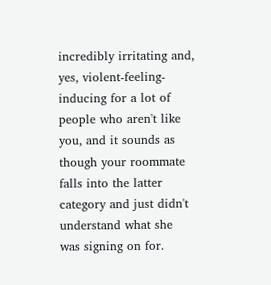incredibly irritating and, yes, violent-feeling-inducing for a lot of people who aren't like you, and it sounds as though your roommate falls into the latter category and just didn't understand what she was signing on for.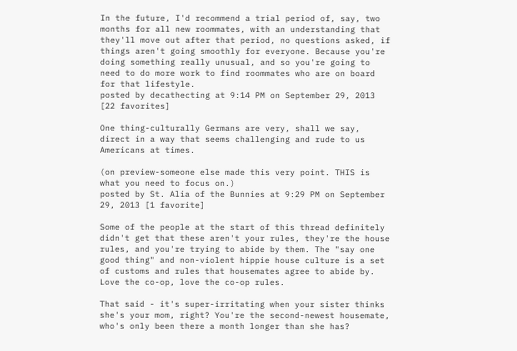In the future, I'd recommend a trial period of, say, two months for all new roommates, with an understanding that they'll move out after that period, no questions asked, if things aren't going smoothly for everyone. Because you're doing something really unusual, and so you're going to need to do more work to find roommates who are on board for that lifestyle.
posted by decathecting at 9:14 PM on September 29, 2013 [22 favorites]

One thing-culturally Germans are very, shall we say, direct in a way that seems challenging and rude to us Americans at times.

(on preview-someone else made this very point. THIS is what you need to focus on.)
posted by St. Alia of the Bunnies at 9:29 PM on September 29, 2013 [1 favorite]

Some of the people at the start of this thread definitely didn't get that these aren't your rules, they're the house rules, and you're trying to abide by them. The "say one good thing" and non-violent hippie house culture is a set of customs and rules that housemates agree to abide by. Love the co-op, love the co-op rules.

That said - it's super-irritating when your sister thinks she's your mom, right? You're the second-newest housemate, who's only been there a month longer than she has?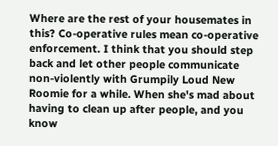Where are the rest of your housemates in this? Co-operative rules mean co-operative enforcement. I think that you should step back and let other people communicate non-violently with Grumpily Loud New Roomie for a while. When she's mad about having to clean up after people, and you know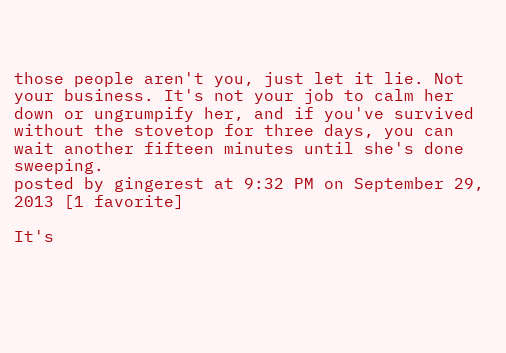those people aren't you, just let it lie. Not your business. It's not your job to calm her down or ungrumpify her, and if you've survived without the stovetop for three days, you can wait another fifteen minutes until she's done sweeping.
posted by gingerest at 9:32 PM on September 29, 2013 [1 favorite]

It's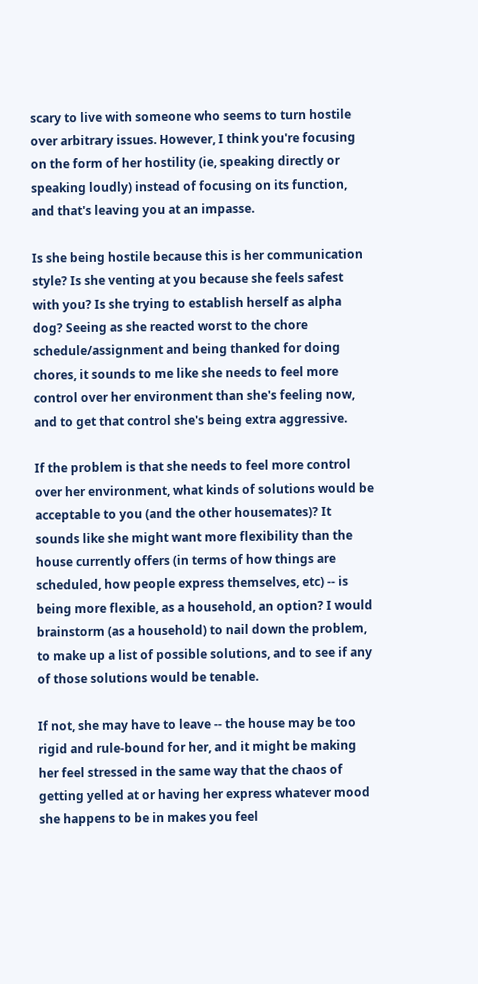scary to live with someone who seems to turn hostile over arbitrary issues. However, I think you're focusing on the form of her hostility (ie, speaking directly or speaking loudly) instead of focusing on its function, and that's leaving you at an impasse.

Is she being hostile because this is her communication style? Is she venting at you because she feels safest with you? Is she trying to establish herself as alpha dog? Seeing as she reacted worst to the chore schedule/assignment and being thanked for doing chores, it sounds to me like she needs to feel more control over her environment than she's feeling now, and to get that control she's being extra aggressive.

If the problem is that she needs to feel more control over her environment, what kinds of solutions would be acceptable to you (and the other housemates)? It sounds like she might want more flexibility than the house currently offers (in terms of how things are scheduled, how people express themselves, etc) -- is being more flexible, as a household, an option? I would brainstorm (as a household) to nail down the problem, to make up a list of possible solutions, and to see if any of those solutions would be tenable.

If not, she may have to leave -- the house may be too rigid and rule-bound for her, and it might be making her feel stressed in the same way that the chaos of getting yelled at or having her express whatever mood she happens to be in makes you feel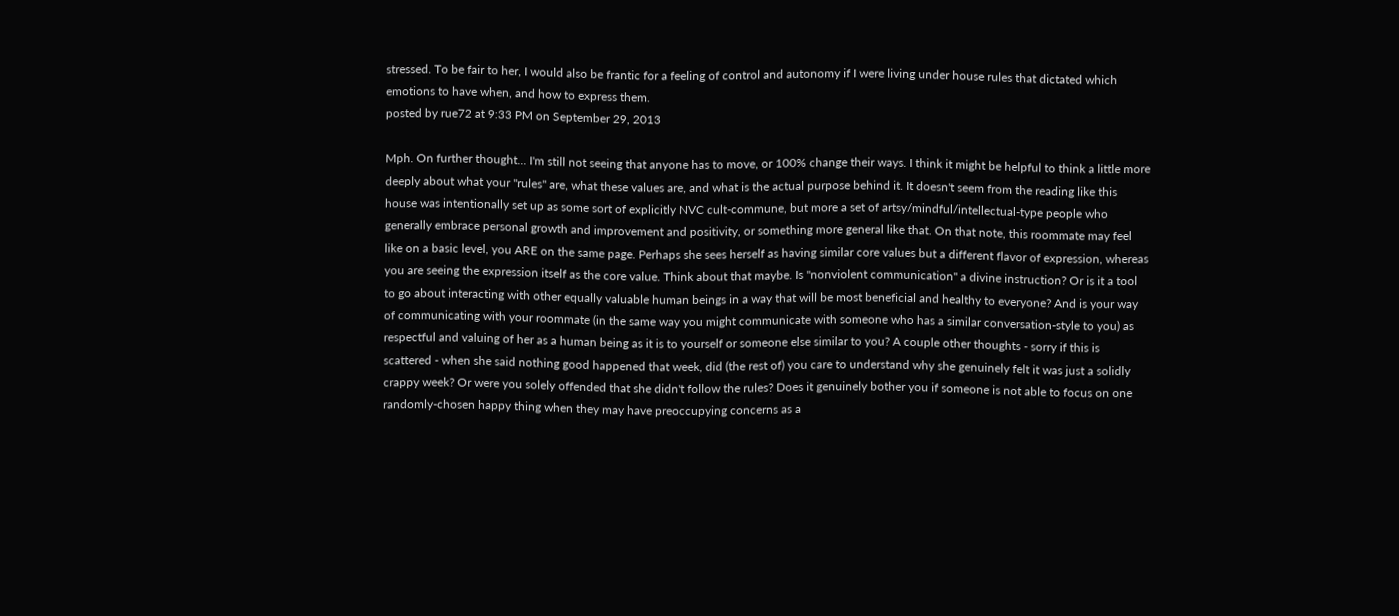stressed. To be fair to her, I would also be frantic for a feeling of control and autonomy if I were living under house rules that dictated which emotions to have when, and how to express them.
posted by rue72 at 9:33 PM on September 29, 2013

Mph. On further thought... I'm still not seeing that anyone has to move, or 100% change their ways. I think it might be helpful to think a little more deeply about what your "rules" are, what these values are, and what is the actual purpose behind it. It doesn't seem from the reading like this house was intentionally set up as some sort of explicitly NVC cult-commune, but more a set of artsy/mindful/intellectual-type people who generally embrace personal growth and improvement and positivity, or something more general like that. On that note, this roommate may feel like on a basic level, you ARE on the same page. Perhaps she sees herself as having similar core values but a different flavor of expression, whereas you are seeing the expression itself as the core value. Think about that maybe. Is "nonviolent communication" a divine instruction? Or is it a tool to go about interacting with other equally valuable human beings in a way that will be most beneficial and healthy to everyone? And is your way of communicating with your roommate (in the same way you might communicate with someone who has a similar conversation-style to you) as respectful and valuing of her as a human being as it is to yourself or someone else similar to you? A couple other thoughts - sorry if this is scattered - when she said nothing good happened that week, did (the rest of) you care to understand why she genuinely felt it was just a solidly crappy week? Or were you solely offended that she didn't follow the rules? Does it genuinely bother you if someone is not able to focus on one randomly-chosen happy thing when they may have preoccupying concerns as a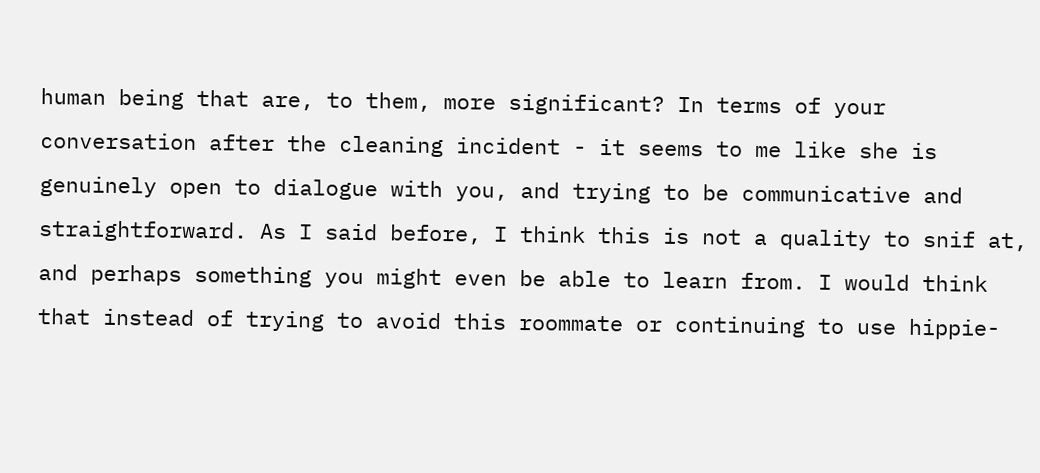human being that are, to them, more significant? In terms of your conversation after the cleaning incident - it seems to me like she is genuinely open to dialogue with you, and trying to be communicative and straightforward. As I said before, I think this is not a quality to snif at, and perhaps something you might even be able to learn from. I would think that instead of trying to avoid this roommate or continuing to use hippie-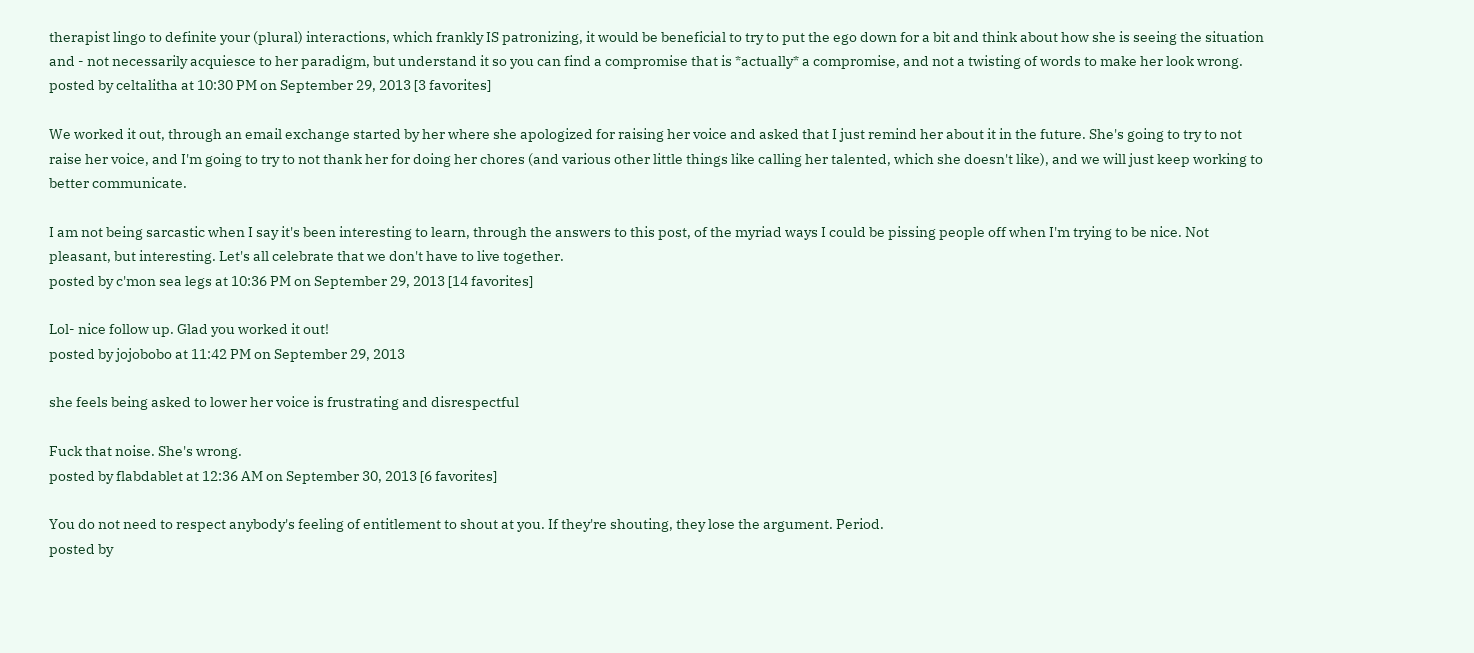therapist lingo to definite your (plural) interactions, which frankly IS patronizing, it would be beneficial to try to put the ego down for a bit and think about how she is seeing the situation and - not necessarily acquiesce to her paradigm, but understand it so you can find a compromise that is *actually* a compromise, and not a twisting of words to make her look wrong.
posted by celtalitha at 10:30 PM on September 29, 2013 [3 favorites]

We worked it out, through an email exchange started by her where she apologized for raising her voice and asked that I just remind her about it in the future. She's going to try to not raise her voice, and I'm going to try to not thank her for doing her chores (and various other little things like calling her talented, which she doesn't like), and we will just keep working to better communicate.

I am not being sarcastic when I say it's been interesting to learn, through the answers to this post, of the myriad ways I could be pissing people off when I'm trying to be nice. Not pleasant, but interesting. Let's all celebrate that we don't have to live together.
posted by c'mon sea legs at 10:36 PM on September 29, 2013 [14 favorites]

Lol- nice follow up. Glad you worked it out!
posted by jojobobo at 11:42 PM on September 29, 2013

she feels being asked to lower her voice is frustrating and disrespectful

Fuck that noise. She's wrong.
posted by flabdablet at 12:36 AM on September 30, 2013 [6 favorites]

You do not need to respect anybody's feeling of entitlement to shout at you. If they're shouting, they lose the argument. Period.
posted by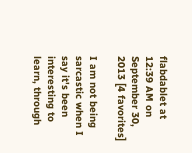flabdablet at 12:39 AM on September 30, 2013 [4 favorites]

I am not being sarcastic when I say it's been interesting to learn, through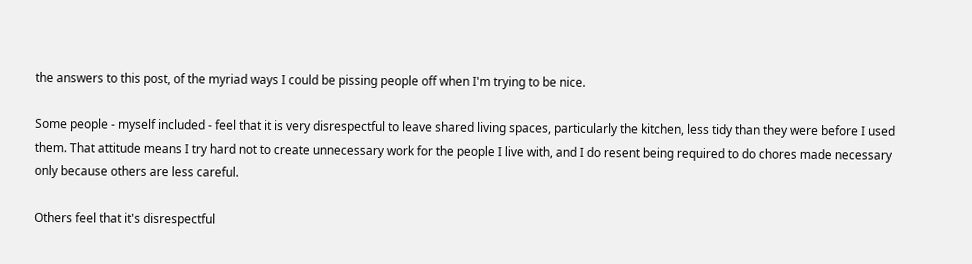the answers to this post, of the myriad ways I could be pissing people off when I'm trying to be nice.

Some people - myself included - feel that it is very disrespectful to leave shared living spaces, particularly the kitchen, less tidy than they were before I used them. That attitude means I try hard not to create unnecessary work for the people I live with, and I do resent being required to do chores made necessary only because others are less careful.

Others feel that it's disrespectful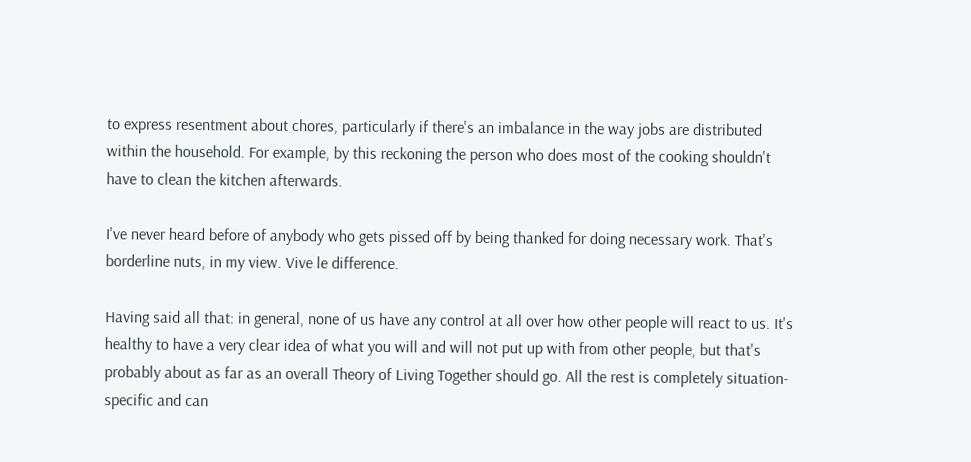to express resentment about chores, particularly if there's an imbalance in the way jobs are distributed within the household. For example, by this reckoning the person who does most of the cooking shouldn't have to clean the kitchen afterwards.

I've never heard before of anybody who gets pissed off by being thanked for doing necessary work. That's borderline nuts, in my view. Vive le difference.

Having said all that: in general, none of us have any control at all over how other people will react to us. It's healthy to have a very clear idea of what you will and will not put up with from other people, but that's probably about as far as an overall Theory of Living Together should go. All the rest is completely situation-specific and can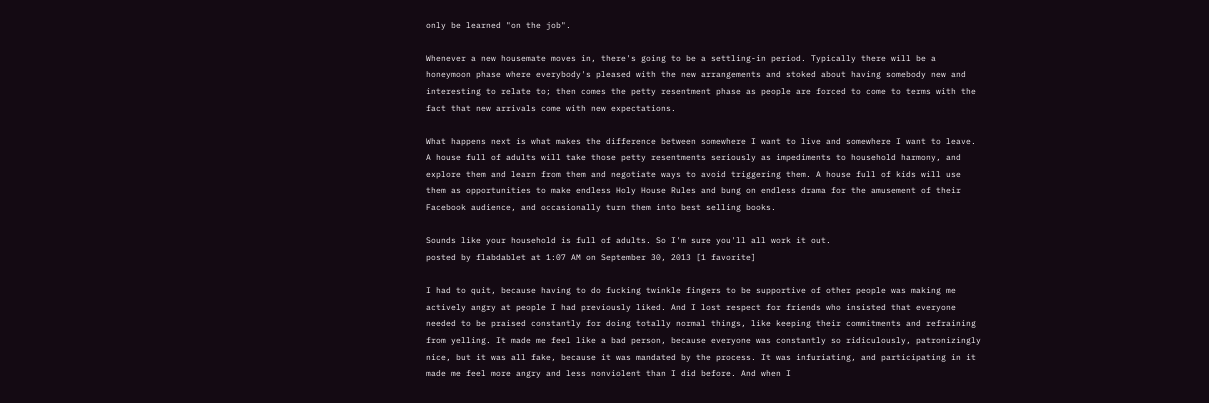only be learned "on the job".

Whenever a new housemate moves in, there's going to be a settling-in period. Typically there will be a honeymoon phase where everybody's pleased with the new arrangements and stoked about having somebody new and interesting to relate to; then comes the petty resentment phase as people are forced to come to terms with the fact that new arrivals come with new expectations.

What happens next is what makes the difference between somewhere I want to live and somewhere I want to leave. A house full of adults will take those petty resentments seriously as impediments to household harmony, and explore them and learn from them and negotiate ways to avoid triggering them. A house full of kids will use them as opportunities to make endless Holy House Rules and bung on endless drama for the amusement of their Facebook audience, and occasionally turn them into best selling books.

Sounds like your household is full of adults. So I'm sure you'll all work it out.
posted by flabdablet at 1:07 AM on September 30, 2013 [1 favorite]

I had to quit, because having to do fucking twinkle fingers to be supportive of other people was making me actively angry at people I had previously liked. And I lost respect for friends who insisted that everyone needed to be praised constantly for doing totally normal things, like keeping their commitments and refraining from yelling. It made me feel like a bad person, because everyone was constantly so ridiculously, patronizingly nice, but it was all fake, because it was mandated by the process. It was infuriating, and participating in it made me feel more angry and less nonviolent than I did before. And when I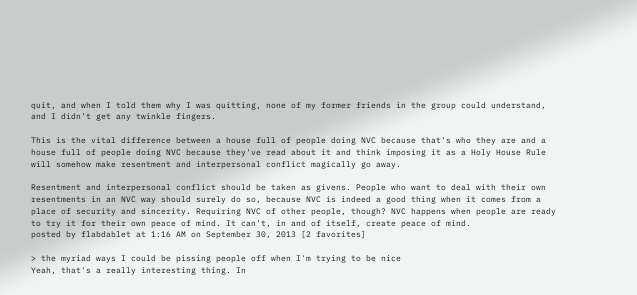quit, and when I told them why I was quitting, none of my former friends in the group could understand, and I didn't get any twinkle fingers.

This is the vital difference between a house full of people doing NVC because that's who they are and a house full of people doing NVC because they've read about it and think imposing it as a Holy House Rule will somehow make resentment and interpersonal conflict magically go away.

Resentment and interpersonal conflict should be taken as givens. People who want to deal with their own resentments in an NVC way should surely do so, because NVC is indeed a good thing when it comes from a place of security and sincerity. Requiring NVC of other people, though? NVC happens when people are ready to try it for their own peace of mind. It can't, in and of itself, create peace of mind.
posted by flabdablet at 1:16 AM on September 30, 2013 [2 favorites]

> the myriad ways I could be pissing people off when I'm trying to be nice
Yeah, that's a really interesting thing. In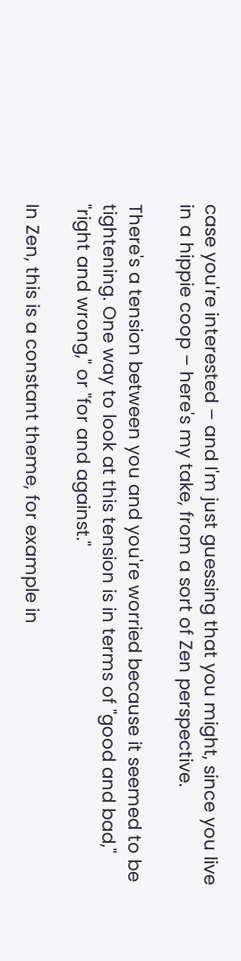case you're interested – and I'm just guessing that you might, since you live in a hippie coop – here's my take, from a sort of Zen perspective.

There's a tension between you and you're worried because it seemed to be tightening. One way to look at this tension is in terms of "good and bad," "right and wrong," or "for and against."

In Zen, this is a constant theme, for example in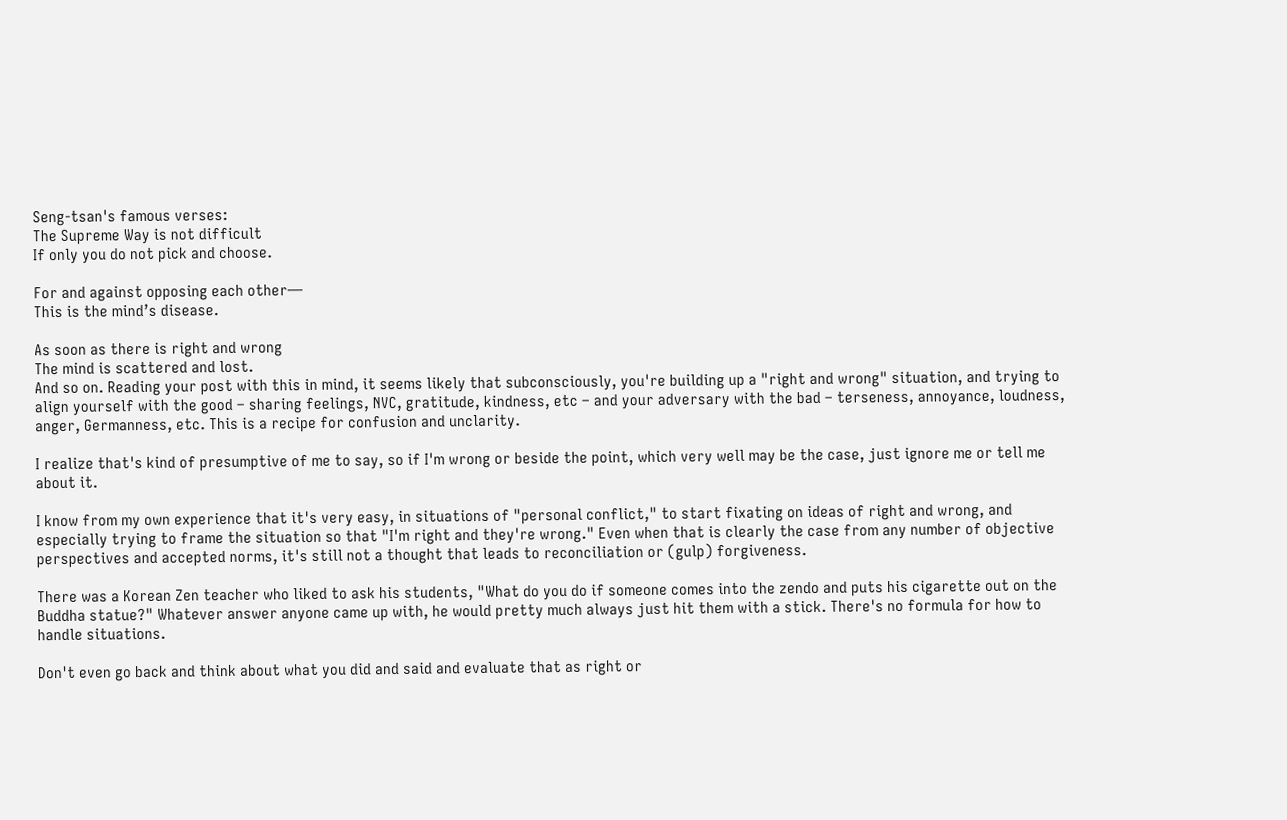Seng-tsan's famous verses:
The Supreme Way is not difficult
If only you do not pick and choose.

For and against opposing each other—
This is the mind’s disease.

As soon as there is right and wrong
The mind is scattered and lost.
And so on. Reading your post with this in mind, it seems likely that subconsciously, you're building up a "right and wrong" situation, and trying to align yourself with the good – sharing feelings, NVC, gratitude, kindness, etc – and your adversary with the bad – terseness, annoyance, loudness, anger, Germanness, etc. This is a recipe for confusion and unclarity.

I realize that's kind of presumptive of me to say, so if I'm wrong or beside the point, which very well may be the case, just ignore me or tell me about it.

I know from my own experience that it's very easy, in situations of "personal conflict," to start fixating on ideas of right and wrong, and especially trying to frame the situation so that "I'm right and they're wrong." Even when that is clearly the case from any number of objective perspectives and accepted norms, it's still not a thought that leads to reconciliation or (gulp) forgiveness.

There was a Korean Zen teacher who liked to ask his students, "What do you do if someone comes into the zendo and puts his cigarette out on the Buddha statue?" Whatever answer anyone came up with, he would pretty much always just hit them with a stick. There's no formula for how to handle situations.

Don't even go back and think about what you did and said and evaluate that as right or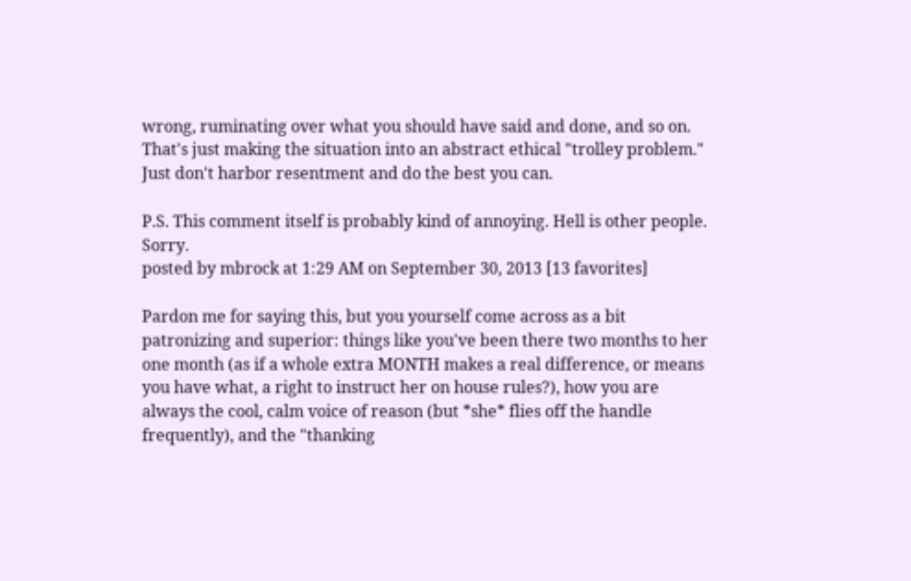wrong, ruminating over what you should have said and done, and so on. That's just making the situation into an abstract ethical "trolley problem." Just don't harbor resentment and do the best you can.

P.S. This comment itself is probably kind of annoying. Hell is other people. Sorry.
posted by mbrock at 1:29 AM on September 30, 2013 [13 favorites]

Pardon me for saying this, but you yourself come across as a bit patronizing and superior: things like you've been there two months to her one month (as if a whole extra MONTH makes a real difference, or means you have what, a right to instruct her on house rules?), how you are always the cool, calm voice of reason (but *she* flies off the handle frequently), and the "thanking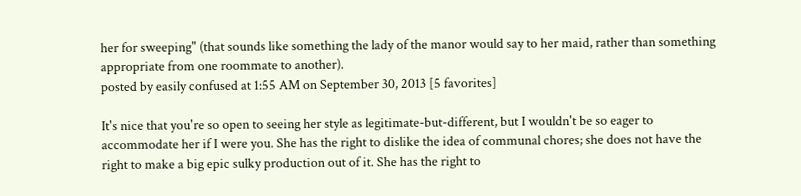her for sweeping" (that sounds like something the lady of the manor would say to her maid, rather than something appropriate from one roommate to another).
posted by easily confused at 1:55 AM on September 30, 2013 [5 favorites]

It's nice that you're so open to seeing her style as legitimate-but-different, but I wouldn't be so eager to accommodate her if I were you. She has the right to dislike the idea of communal chores; she does not have the right to make a big epic sulky production out of it. She has the right to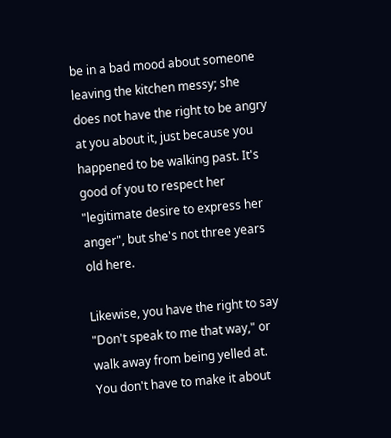be in a bad mood about someone leaving the kitchen messy; she does not have the right to be angry at you about it, just because you happened to be walking past. It's good of you to respect her "legitimate desire to express her anger", but she's not three years old here.

Likewise, you have the right to say "Don't speak to me that way," or walk away from being yelled at. You don't have to make it about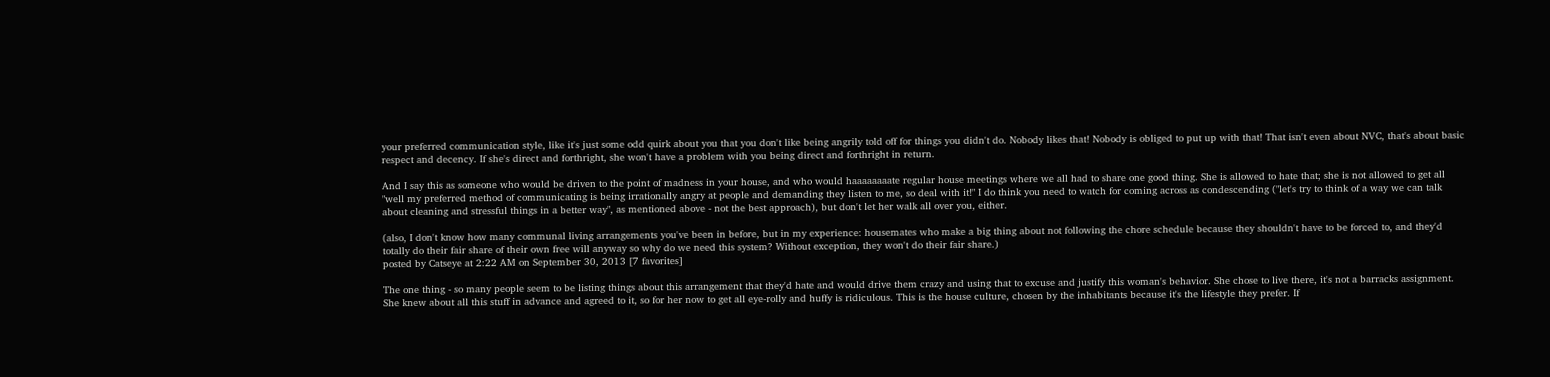your preferred communication style, like it's just some odd quirk about you that you don't like being angrily told off for things you didn't do. Nobody likes that! Nobody is obliged to put up with that! That isn't even about NVC, that's about basic respect and decency. If she's direct and forthright, she won't have a problem with you being direct and forthright in return.

And I say this as someone who would be driven to the point of madness in your house, and who would haaaaaaaate regular house meetings where we all had to share one good thing. She is allowed to hate that; she is not allowed to get all "well my preferred method of communicating is being irrationally angry at people and demanding they listen to me, so deal with it!" I do think you need to watch for coming across as condescending ("let's try to think of a way we can talk about cleaning and stressful things in a better way", as mentioned above - not the best approach), but don't let her walk all over you, either.

(also, I don't know how many communal living arrangements you've been in before, but in my experience: housemates who make a big thing about not following the chore schedule because they shouldn't have to be forced to, and they'd totally do their fair share of their own free will anyway so why do we need this system? Without exception, they won't do their fair share.)
posted by Catseye at 2:22 AM on September 30, 2013 [7 favorites]

The one thing - so many people seem to be listing things about this arrangement that they'd hate and would drive them crazy and using that to excuse and justify this woman's behavior. She chose to live there, it's not a barracks assignment. She knew about all this stuff in advance and agreed to it, so for her now to get all eye-rolly and huffy is ridiculous. This is the house culture, chosen by the inhabitants because it's the lifestyle they prefer. If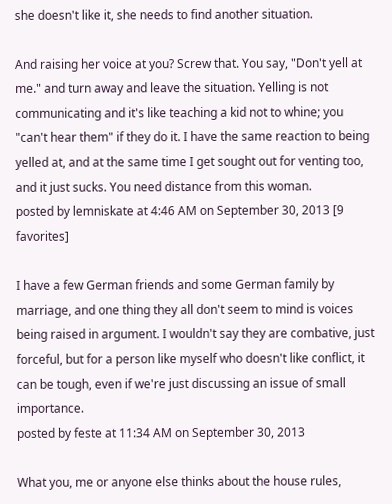she doesn't like it, she needs to find another situation.

And raising her voice at you? Screw that. You say, "Don't yell at me." and turn away and leave the situation. Yelling is not communicating and it's like teaching a kid not to whine; you "can't hear them" if they do it. I have the same reaction to being yelled at, and at the same time I get sought out for venting too, and it just sucks. You need distance from this woman.
posted by lemniskate at 4:46 AM on September 30, 2013 [9 favorites]

I have a few German friends and some German family by marriage, and one thing they all don't seem to mind is voices being raised in argument. I wouldn't say they are combative, just forceful, but for a person like myself who doesn't like conflict, it can be tough, even if we're just discussing an issue of small importance.
posted by feste at 11:34 AM on September 30, 2013

What you, me or anyone else thinks about the house rules,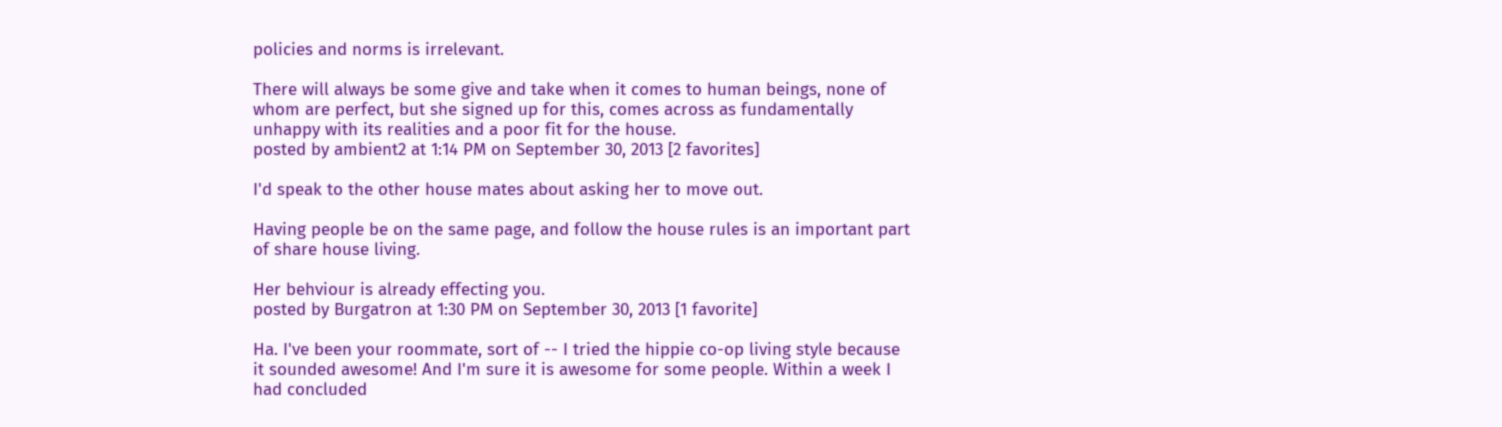policies and norms is irrelevant.

There will always be some give and take when it comes to human beings, none of whom are perfect, but she signed up for this, comes across as fundamentally unhappy with its realities and a poor fit for the house.
posted by ambient2 at 1:14 PM on September 30, 2013 [2 favorites]

I'd speak to the other house mates about asking her to move out.

Having people be on the same page, and follow the house rules is an important part of share house living.

Her behviour is already effecting you.
posted by Burgatron at 1:30 PM on September 30, 2013 [1 favorite]

Ha. I've been your roommate, sort of -- I tried the hippie co-op living style because it sounded awesome! And I'm sure it is awesome for some people. Within a week I had concluded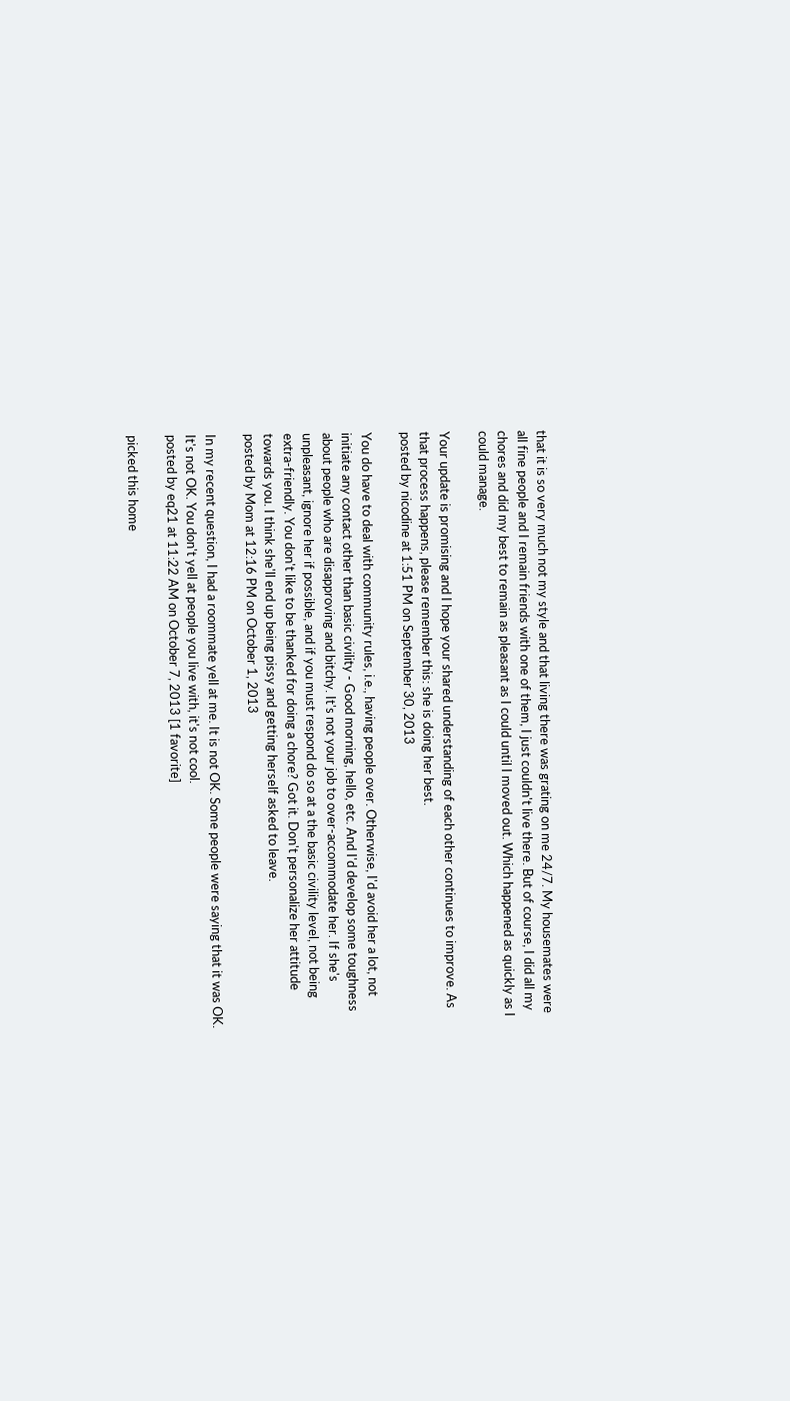that it is so very much not my style and that living there was grating on me 24/7. My housemates were all fine people and I remain friends with one of them, I just couldn't live there. But of course, I did all my chores and did my best to remain as pleasant as I could until I moved out. Which happened as quickly as I could manage.

Your update is promising and I hope your shared understanding of each other continues to improve. As that process happens, please remember this: she is doing her best.
posted by nicodine at 1:51 PM on September 30, 2013

You do have to deal with community rules, i.e., having people over. Otherwise, I'd avoid her a lot, not initiate any contact other than basic civility - Good morning, hello, etc. And I'd develop some toughness about people who are disapproving and bitchy. It's not your job to over-accommodate her. If she's unpleasant, ignore her if possible, and if you must respond do so at a the basic civility level, not being extra-friendly. You don't like to be thanked for doing a chore? Got it. Don't personalize her attitude towards you. I think she'll end up being pissy and getting herself asked to leave.
posted by Mom at 12:16 PM on October 1, 2013

In my recent question, I had a roommate yell at me. It is not OK. Some people were saying that it was OK. It's not OK. You don't yell at people you live with, it's not cool.
posted by eq21 at 11:22 AM on October 7, 2013 [1 favorite]

picked this home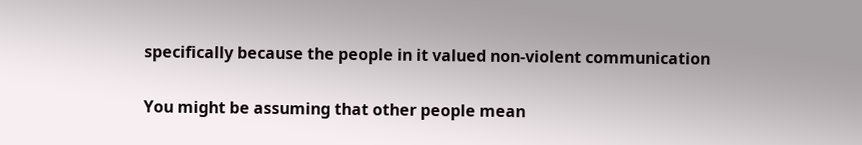specifically because the people in it valued non-violent communication

You might be assuming that other people mean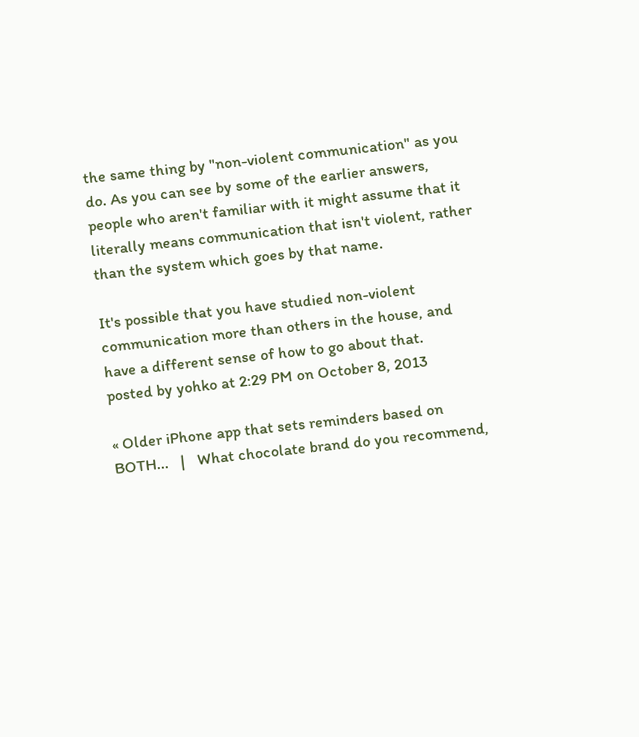the same thing by "non-violent communication" as you do. As you can see by some of the earlier answers, people who aren't familiar with it might assume that it literally means communication that isn't violent, rather than the system which goes by that name.

It's possible that you have studied non-violent communication more than others in the house, and have a different sense of how to go about that.
posted by yohko at 2:29 PM on October 8, 2013

« Older iPhone app that sets reminders based on BOTH...   |   What chocolate brand do you recommend,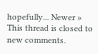hopefully... Newer »
This thread is closed to new comments.